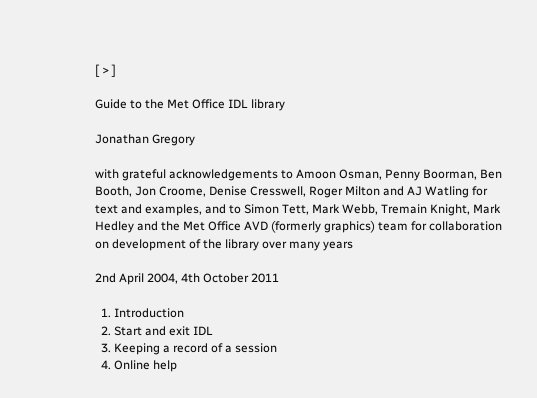[ > ]

Guide to the Met Office IDL library

Jonathan Gregory

with grateful acknowledgements to Amoon Osman, Penny Boorman, Ben Booth, Jon Croome, Denise Cresswell, Roger Milton and AJ Watling for text and examples, and to Simon Tett, Mark Webb, Tremain Knight, Mark Hedley and the Met Office AVD (formerly graphics) team for collaboration on development of the library over many years

2nd April 2004, 4th October 2011

  1. Introduction
  2. Start and exit IDL
  3. Keeping a record of a session
  4. Online help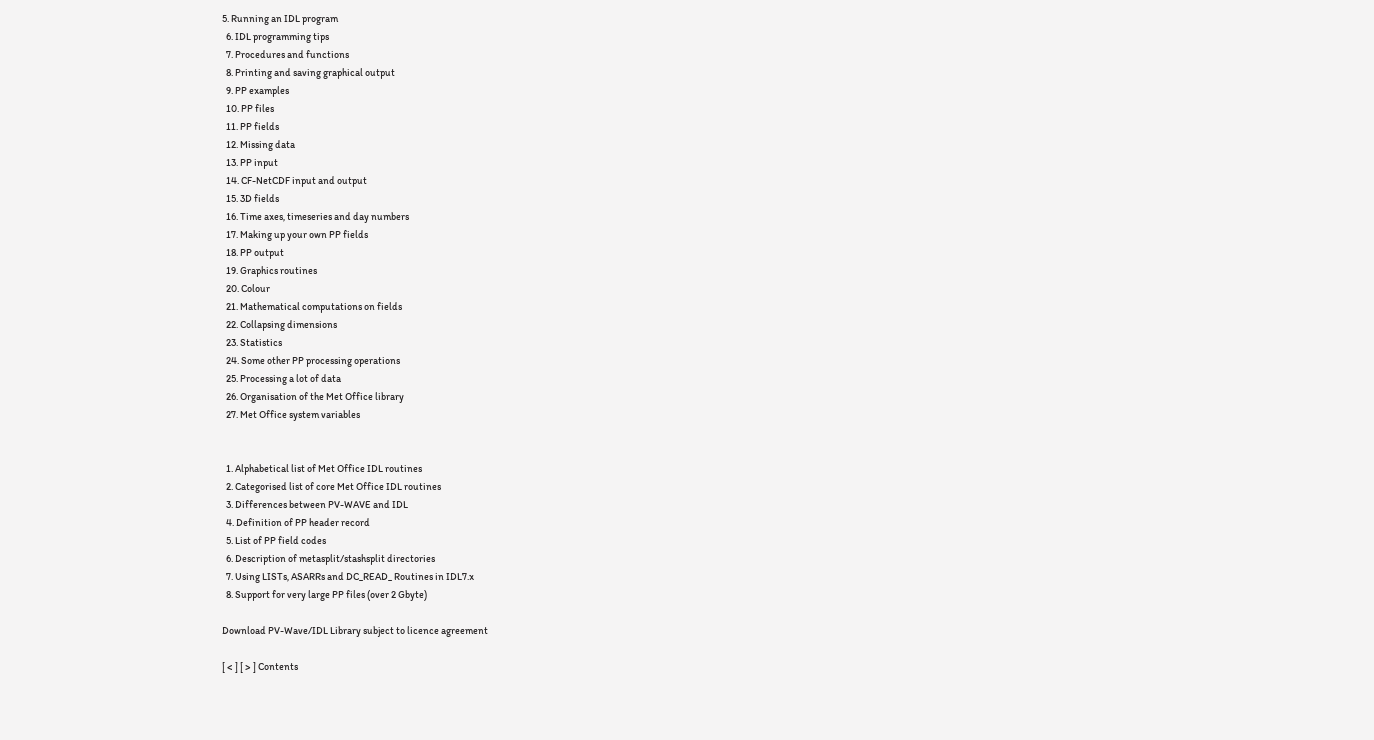5. Running an IDL program
  6. IDL programming tips
  7. Procedures and functions
  8. Printing and saving graphical output
  9. PP examples
  10. PP files
  11. PP fields
  12. Missing data
  13. PP input
  14. CF-NetCDF input and output
  15. 3D fields
  16. Time axes, timeseries and day numbers
  17. Making up your own PP fields
  18. PP output
  19. Graphics routines
  20. Colour
  21. Mathematical computations on fields
  22. Collapsing dimensions
  23. Statistics
  24. Some other PP processing operations
  25. Processing a lot of data
  26. Organisation of the Met Office library
  27. Met Office system variables


  1. Alphabetical list of Met Office IDL routines
  2. Categorised list of core Met Office IDL routines
  3. Differences between PV-WAVE and IDL
  4. Definition of PP header record
  5. List of PP field codes
  6. Description of metasplit/stashsplit directories
  7. Using LISTs, ASARRs and DC_READ_ Routines in IDL7.x
  8. Support for very large PP files (over 2 Gbyte)

Download PV-Wave/IDL Library subject to licence agreement

[ < ] [ > ] Contents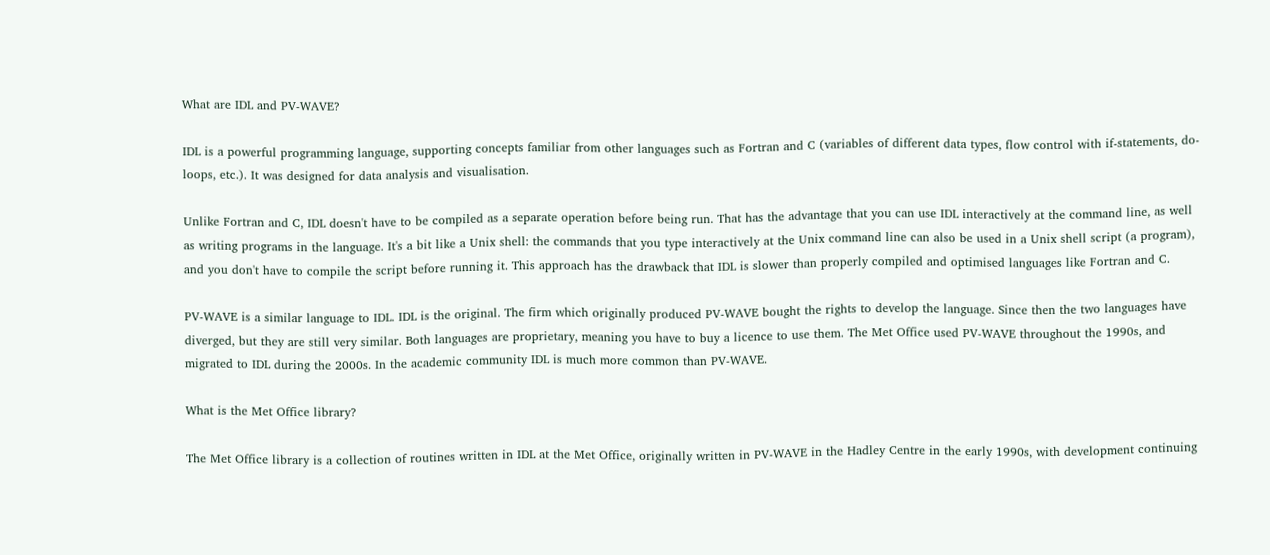What are IDL and PV-WAVE?

IDL is a powerful programming language, supporting concepts familiar from other languages such as Fortran and C (variables of different data types, flow control with if-statements, do-loops, etc.). It was designed for data analysis and visualisation.

Unlike Fortran and C, IDL doesn't have to be compiled as a separate operation before being run. That has the advantage that you can use IDL interactively at the command line, as well as writing programs in the language. It's a bit like a Unix shell: the commands that you type interactively at the Unix command line can also be used in a Unix shell script (a program), and you don't have to compile the script before running it. This approach has the drawback that IDL is slower than properly compiled and optimised languages like Fortran and C.

PV-WAVE is a similar language to IDL. IDL is the original. The firm which originally produced PV-WAVE bought the rights to develop the language. Since then the two languages have diverged, but they are still very similar. Both languages are proprietary, meaning you have to buy a licence to use them. The Met Office used PV-WAVE throughout the 1990s, and migrated to IDL during the 2000s. In the academic community IDL is much more common than PV-WAVE.

What is the Met Office library?

The Met Office library is a collection of routines written in IDL at the Met Office, originally written in PV-WAVE in the Hadley Centre in the early 1990s, with development continuing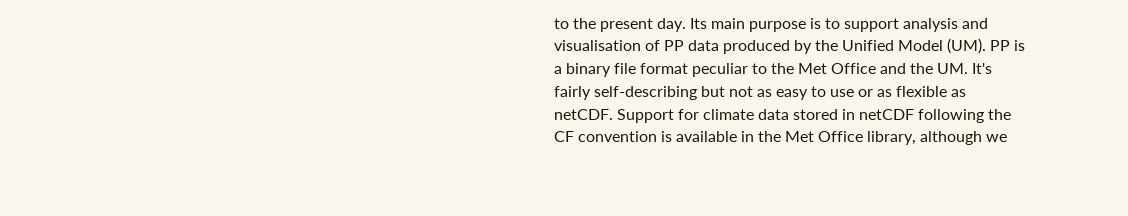to the present day. Its main purpose is to support analysis and visualisation of PP data produced by the Unified Model (UM). PP is a binary file format peculiar to the Met Office and the UM. It's fairly self-describing but not as easy to use or as flexible as netCDF. Support for climate data stored in netCDF following the CF convention is available in the Met Office library, although we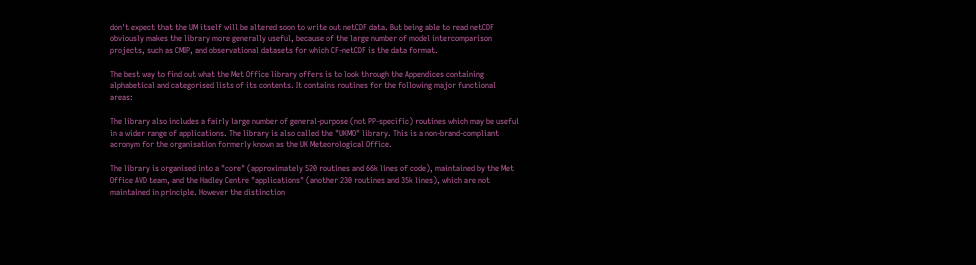don't expect that the UM itself will be altered soon to write out netCDF data. But being able to read netCDF obviously makes the library more generally useful, because of the large number of model intercomparison projects, such as CMIP, and observational datasets for which CF-netCDF is the data format.

The best way to find out what the Met Office library offers is to look through the Appendices containing alphabetical and categorised lists of its contents. It contains routines for the following major functional areas:

The library also includes a fairly large number of general-purpose (not PP-specific) routines which may be useful in a wider range of applications. The library is also called the "UKMO" library. This is a non-brand-compliant acronym for the organisation formerly known as the UK Meteorological Office.

The library is organised into a "core" (approximately 520 routines and 66k lines of code), maintained by the Met Office AVD team, and the Hadley Centre "applications" (another 230 routines and 35k lines), which are not maintained in principle. However the distinction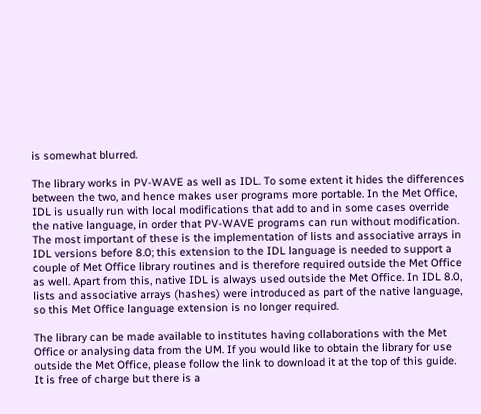is somewhat blurred.

The library works in PV-WAVE as well as IDL. To some extent it hides the differences between the two, and hence makes user programs more portable. In the Met Office, IDL is usually run with local modifications that add to and in some cases override the native language, in order that PV-WAVE programs can run without modification. The most important of these is the implementation of lists and associative arrays in IDL versions before 8.0; this extension to the IDL language is needed to support a couple of Met Office library routines and is therefore required outside the Met Office as well. Apart from this, native IDL is always used outside the Met Office. In IDL 8.0, lists and associative arrays (hashes) were introduced as part of the native language, so this Met Office language extension is no longer required.

The library can be made available to institutes having collaborations with the Met Office or analysing data from the UM. If you would like to obtain the library for use outside the Met Office, please follow the link to download it at the top of this guide. It is free of charge but there is a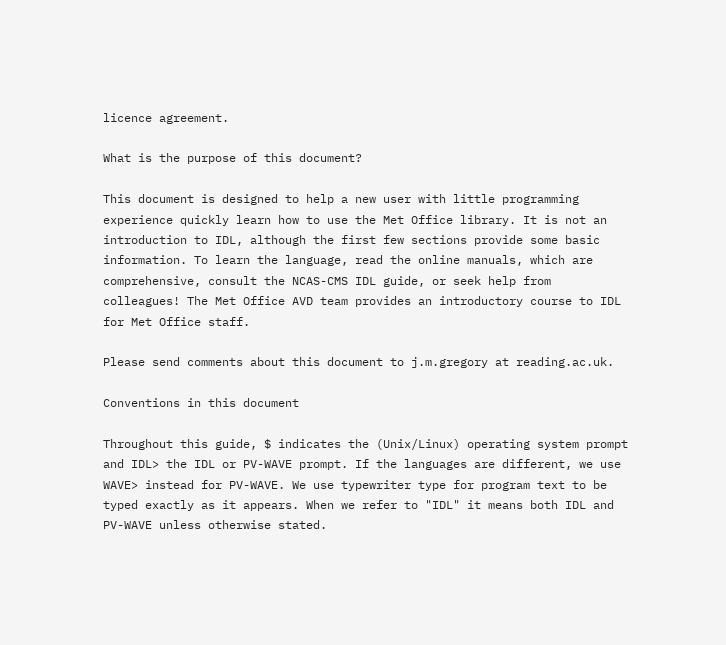licence agreement.

What is the purpose of this document?

This document is designed to help a new user with little programming experience quickly learn how to use the Met Office library. It is not an introduction to IDL, although the first few sections provide some basic information. To learn the language, read the online manuals, which are comprehensive, consult the NCAS-CMS IDL guide, or seek help from colleagues! The Met Office AVD team provides an introductory course to IDL for Met Office staff.

Please send comments about this document to j.m.gregory at reading.ac.uk.

Conventions in this document

Throughout this guide, $ indicates the (Unix/Linux) operating system prompt and IDL> the IDL or PV-WAVE prompt. If the languages are different, we use WAVE> instead for PV-WAVE. We use typewriter type for program text to be typed exactly as it appears. When we refer to "IDL" it means both IDL and PV-WAVE unless otherwise stated.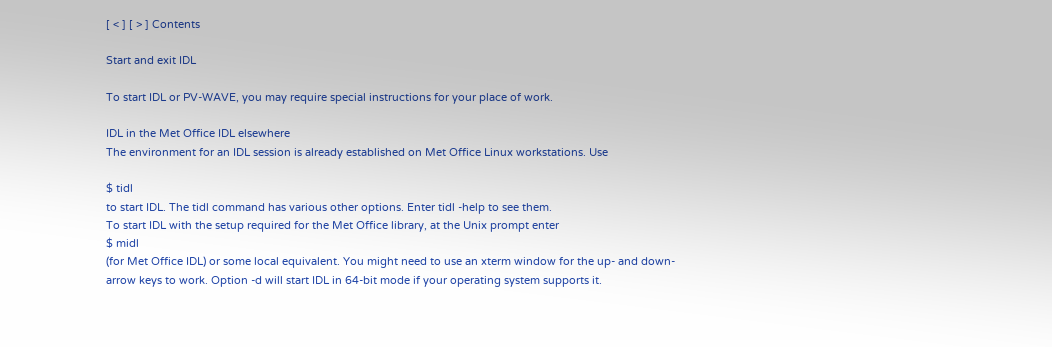[ < ] [ > ] Contents

Start and exit IDL

To start IDL or PV-WAVE, you may require special instructions for your place of work.

IDL in the Met Office IDL elsewhere
The environment for an IDL session is already established on Met Office Linux workstations. Use

$ tidl
to start IDL. The tidl command has various other options. Enter tidl -help to see them.
To start IDL with the setup required for the Met Office library, at the Unix prompt enter
$ midl
(for Met Office IDL) or some local equivalent. You might need to use an xterm window for the up- and down-arrow keys to work. Option -d will start IDL in 64-bit mode if your operating system supports it.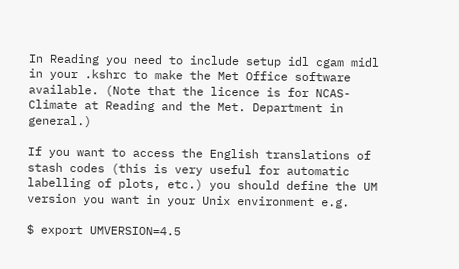In Reading you need to include setup idl cgam midl in your .kshrc to make the Met Office software available. (Note that the licence is for NCAS-Climate at Reading and the Met. Department in general.)

If you want to access the English translations of stash codes (this is very useful for automatic labelling of plots, etc.) you should define the UM version you want in your Unix environment e.g.

$ export UMVERSION=4.5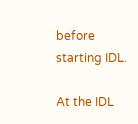before starting IDL.

At the IDL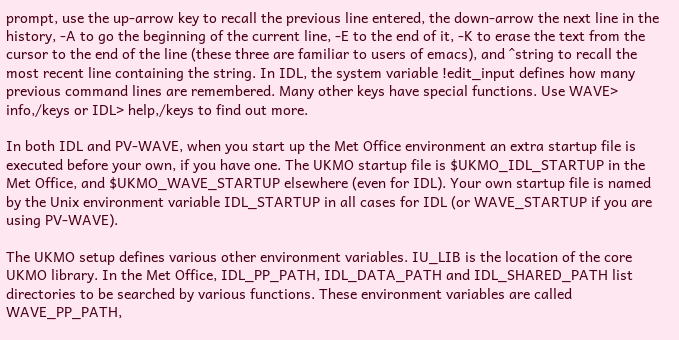prompt, use the up-arrow key to recall the previous line entered, the down-arrow the next line in the history, -A to go the beginning of the current line, -E to the end of it, -K to erase the text from the cursor to the end of the line (these three are familiar to users of emacs), and ^string to recall the most recent line containing the string. In IDL, the system variable !edit_input defines how many previous command lines are remembered. Many other keys have special functions. Use WAVE> info,/keys or IDL> help,/keys to find out more.

In both IDL and PV-WAVE, when you start up the Met Office environment an extra startup file is executed before your own, if you have one. The UKMO startup file is $UKMO_IDL_STARTUP in the Met Office, and $UKMO_WAVE_STARTUP elsewhere (even for IDL). Your own startup file is named by the Unix environment variable IDL_STARTUP in all cases for IDL (or WAVE_STARTUP if you are using PV-WAVE).

The UKMO setup defines various other environment variables. IU_LIB is the location of the core UKMO library. In the Met Office, IDL_PP_PATH, IDL_DATA_PATH and IDL_SHARED_PATH list directories to be searched by various functions. These environment variables are called WAVE_PP_PATH,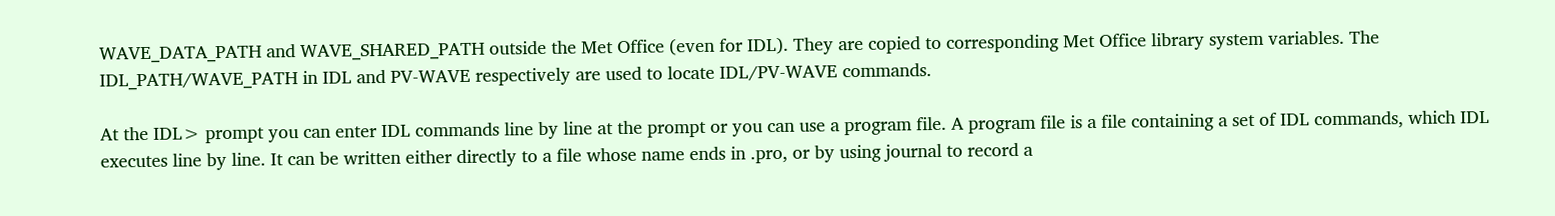WAVE_DATA_PATH and WAVE_SHARED_PATH outside the Met Office (even for IDL). They are copied to corresponding Met Office library system variables. The IDL_PATH/WAVE_PATH in IDL and PV-WAVE respectively are used to locate IDL/PV-WAVE commands.

At the IDL> prompt you can enter IDL commands line by line at the prompt or you can use a program file. A program file is a file containing a set of IDL commands, which IDL executes line by line. It can be written either directly to a file whose name ends in .pro, or by using journal to record a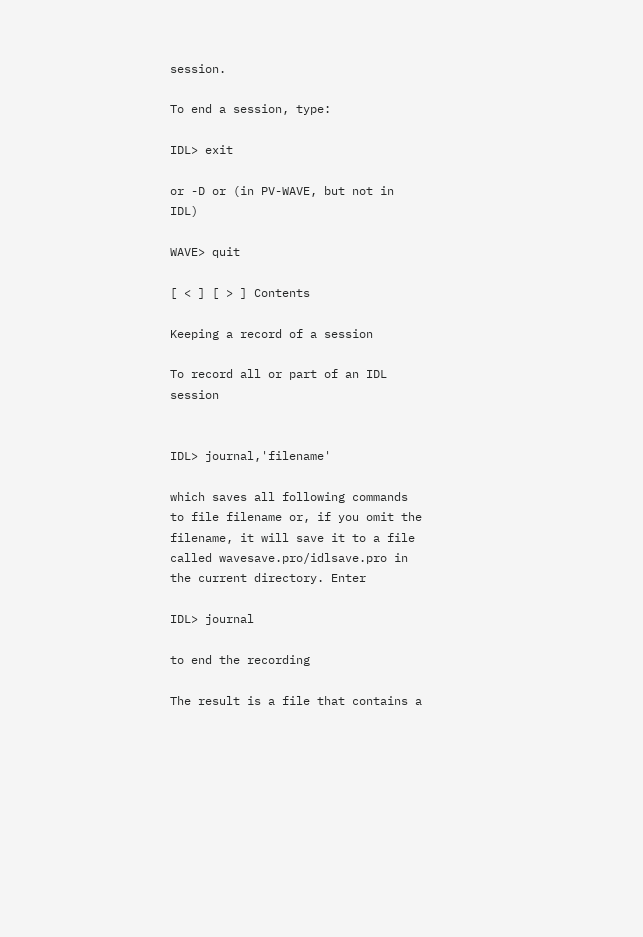session.

To end a session, type:

IDL> exit

or -D or (in PV-WAVE, but not in IDL)

WAVE> quit

[ < ] [ > ] Contents

Keeping a record of a session

To record all or part of an IDL session


IDL> journal,'filename'

which saves all following commands to file filename or, if you omit the filename, it will save it to a file called wavesave.pro/idlsave.pro in the current directory. Enter

IDL> journal

to end the recording

The result is a file that contains a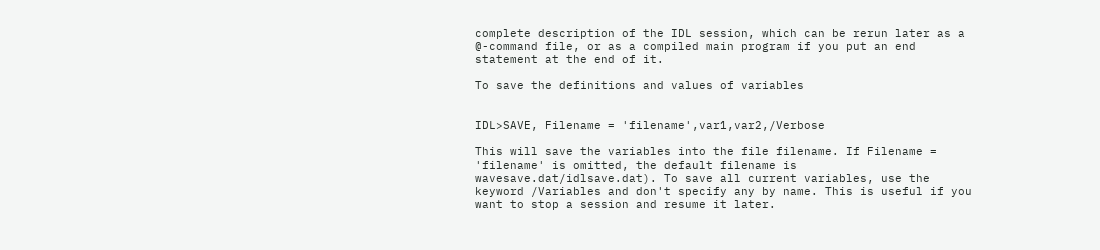complete description of the IDL session, which can be rerun later as a @-command file, or as a compiled main program if you put an end statement at the end of it.

To save the definitions and values of variables


IDL>SAVE, Filename = 'filename',var1,var2,/Verbose

This will save the variables into the file filename. If Filename = 'filename' is omitted, the default filename is wavesave.dat/idlsave.dat). To save all current variables, use the keyword /Variables and don't specify any by name. This is useful if you want to stop a session and resume it later.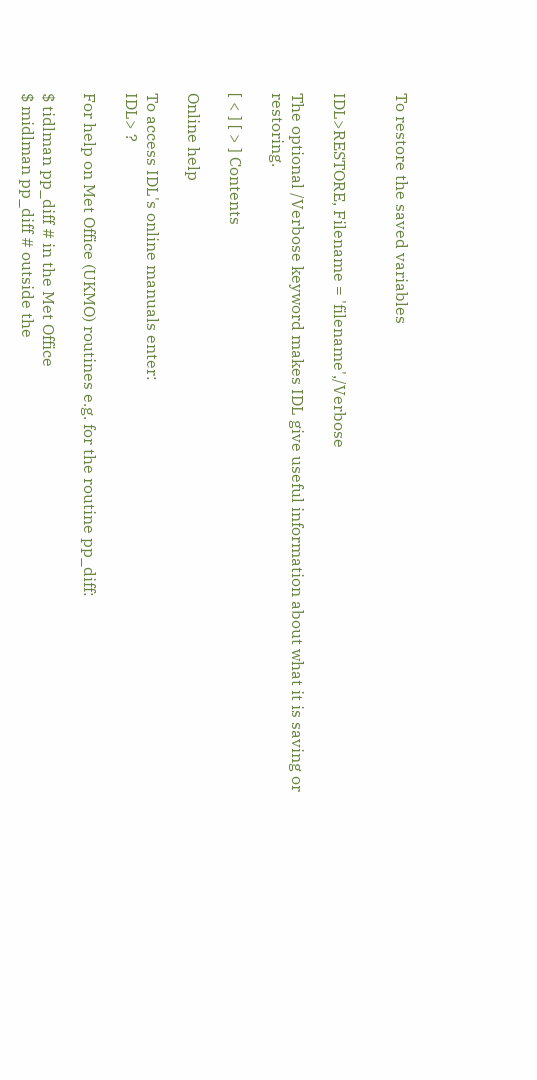To restore the saved variables


IDL>RESTORE, Filename = 'filename',/Verbose

The optional /Verbose keyword makes IDL give useful information about what it is saving or restoring.

[ < ] [ > ] Contents

Online help

To access IDL's online manuals enter:
IDL> ?

For help on Met Office (UKMO) routines e.g. for the routine pp_diff:

$ tidlman pp_diff # in the Met Office
$ midlman pp_diff # outside the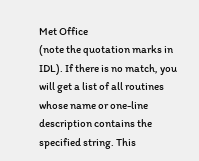Met Office
(note the quotation marks in IDL). If there is no match, you will get a list of all routines whose name or one-line description contains the specified string. This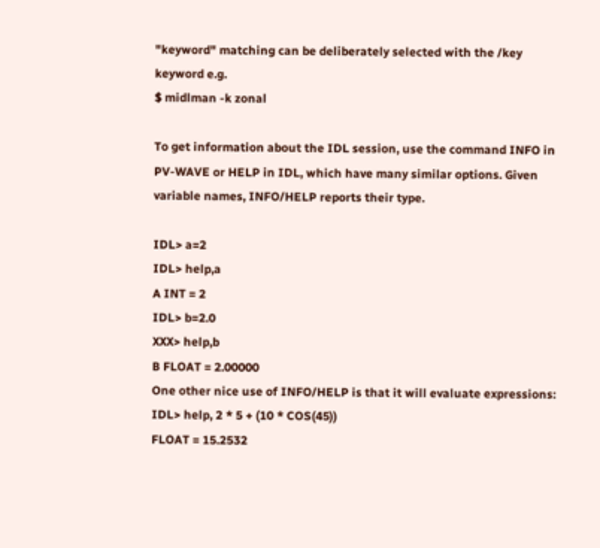"keyword" matching can be deliberately selected with the /key keyword e.g.
$ midlman -k zonal

To get information about the IDL session, use the command INFO in PV-WAVE or HELP in IDL, which have many similar options. Given variable names, INFO/HELP reports their type.

IDL> a=2
IDL> help,a
A INT = 2
IDL> b=2.0
XXX> help,b
B FLOAT = 2.00000
One other nice use of INFO/HELP is that it will evaluate expressions:
IDL> help, 2 * 5 + (10 * COS(45))
FLOAT = 15.2532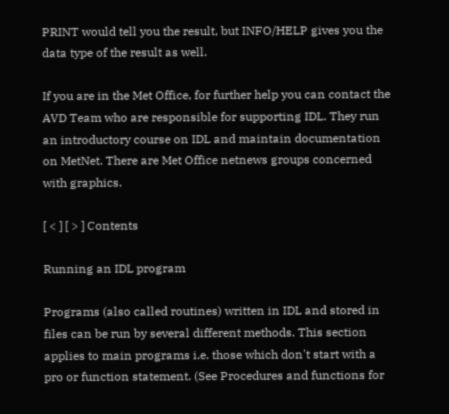PRINT would tell you the result, but INFO/HELP gives you the data type of the result as well.

If you are in the Met Office, for further help you can contact the AVD Team who are responsible for supporting IDL. They run an introductory course on IDL and maintain documentation on MetNet. There are Met Office netnews groups concerned with graphics.

[ < ] [ > ] Contents

Running an IDL program

Programs (also called routines) written in IDL and stored in files can be run by several different methods. This section applies to main programs i.e. those which don't start with a pro or function statement. (See Procedures and functions for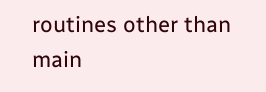routines other than main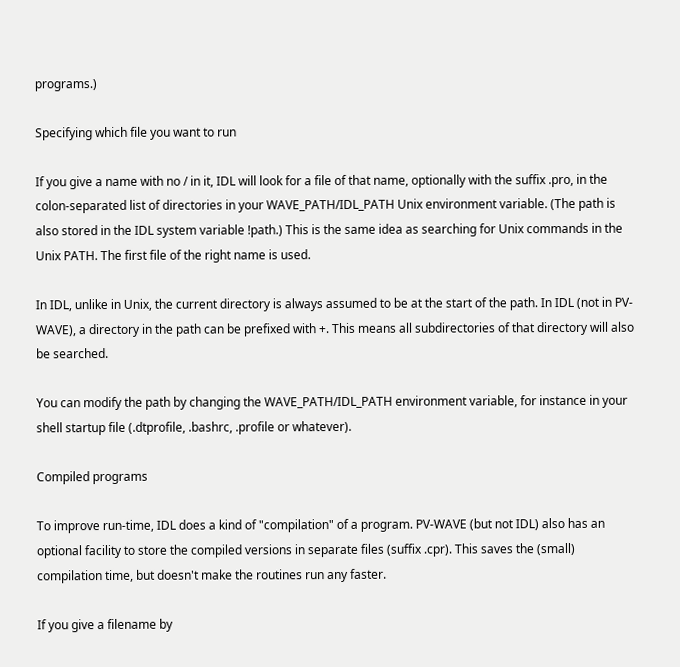programs.)

Specifying which file you want to run

If you give a name with no / in it, IDL will look for a file of that name, optionally with the suffix .pro, in the colon-separated list of directories in your WAVE_PATH/IDL_PATH Unix environment variable. (The path is also stored in the IDL system variable !path.) This is the same idea as searching for Unix commands in the Unix PATH. The first file of the right name is used.

In IDL, unlike in Unix, the current directory is always assumed to be at the start of the path. In IDL (not in PV-WAVE), a directory in the path can be prefixed with +. This means all subdirectories of that directory will also be searched.

You can modify the path by changing the WAVE_PATH/IDL_PATH environment variable, for instance in your shell startup file (.dtprofile, .bashrc, .profile or whatever).

Compiled programs

To improve run-time, IDL does a kind of "compilation" of a program. PV-WAVE (but not IDL) also has an optional facility to store the compiled versions in separate files (suffix .cpr). This saves the (small) compilation time, but doesn't make the routines run any faster.

If you give a filename by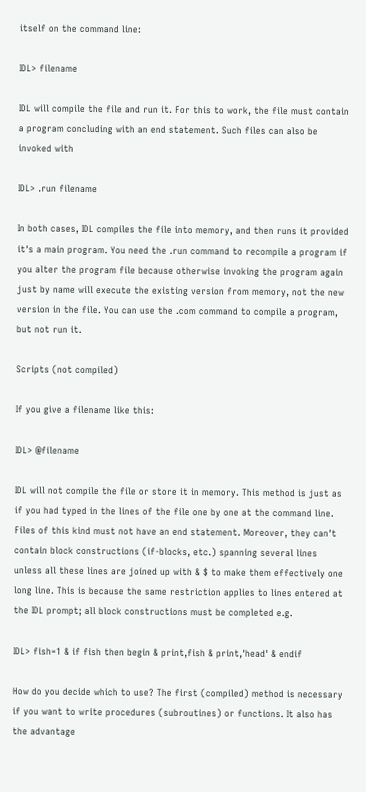itself on the command line:

IDL> filename

IDL will compile the file and run it. For this to work, the file must contain a program concluding with an end statement. Such files can also be invoked with

IDL> .run filename

In both cases, IDL compiles the file into memory, and then runs it provided it's a main program. You need the .run command to recompile a program if you alter the program file because otherwise invoking the program again just by name will execute the existing version from memory, not the new version in the file. You can use the .com command to compile a program, but not run it.

Scripts (not compiled)

If you give a filename like this:

IDL> @filename

IDL will not compile the file or store it in memory. This method is just as if you had typed in the lines of the file one by one at the command line. Files of this kind must not have an end statement. Moreover, they can't contain block constructions (if-blocks, etc.) spanning several lines unless all these lines are joined up with & $ to make them effectively one long line. This is because the same restriction applies to lines entered at the IDL prompt; all block constructions must be completed e.g.

IDL> fish=1 & if fish then begin & print,fish & print,'head' & endif

How do you decide which to use? The first (compiled) method is necessary if you want to write procedures (subroutines) or functions. It also has the advantage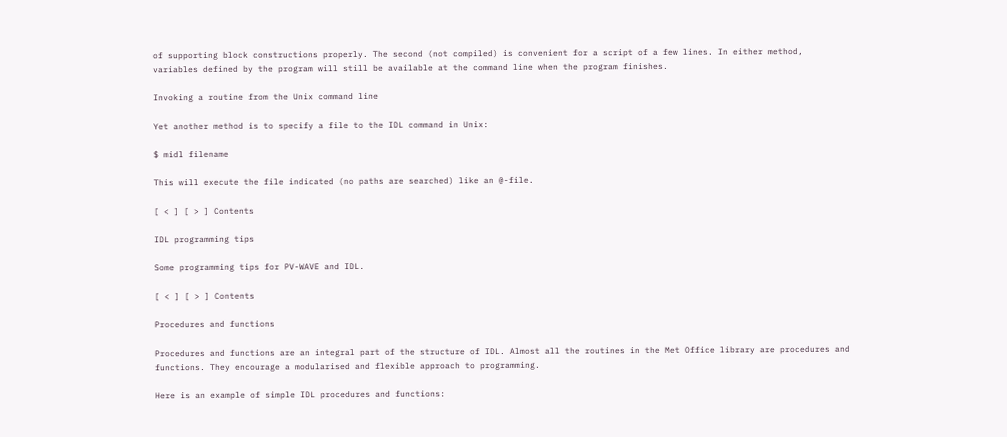of supporting block constructions properly. The second (not compiled) is convenient for a script of a few lines. In either method, variables defined by the program will still be available at the command line when the program finishes.

Invoking a routine from the Unix command line

Yet another method is to specify a file to the IDL command in Unix:

$ midl filename

This will execute the file indicated (no paths are searched) like an @-file.

[ < ] [ > ] Contents

IDL programming tips

Some programming tips for PV-WAVE and IDL.

[ < ] [ > ] Contents

Procedures and functions

Procedures and functions are an integral part of the structure of IDL. Almost all the routines in the Met Office library are procedures and functions. They encourage a modularised and flexible approach to programming.

Here is an example of simple IDL procedures and functions: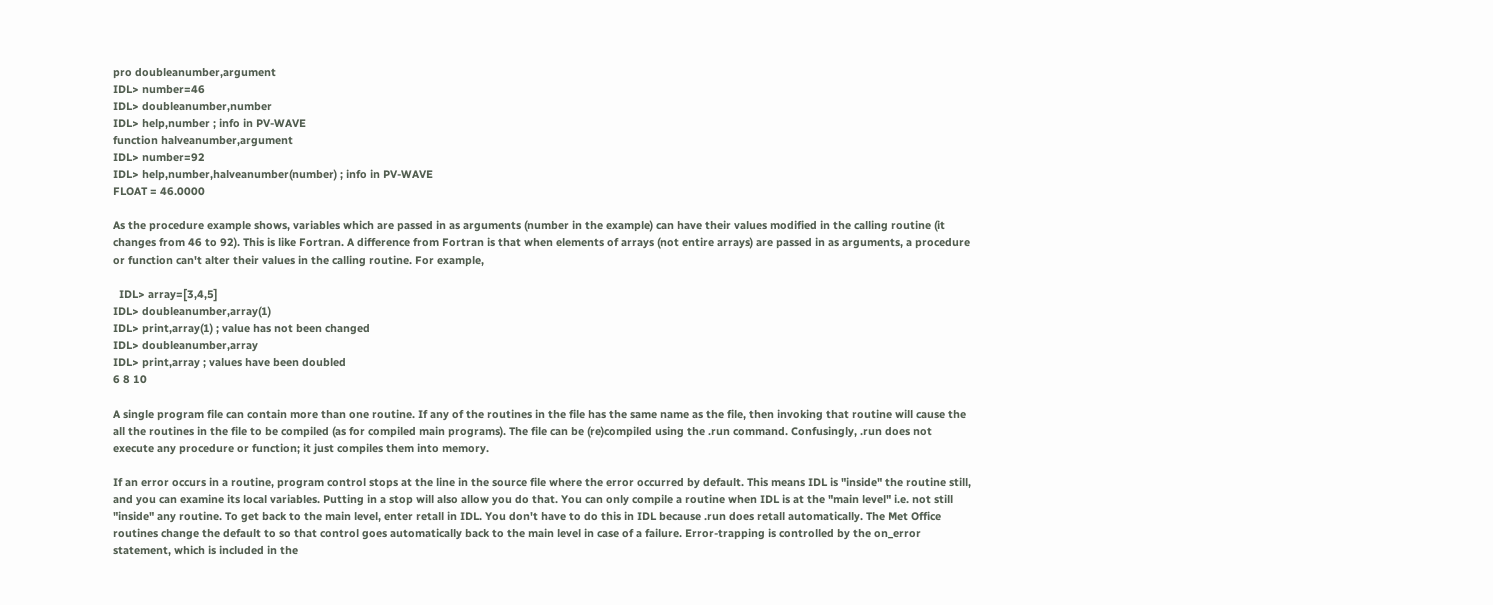pro doubleanumber,argument
IDL> number=46
IDL> doubleanumber,number
IDL> help,number ; info in PV-WAVE
function halveanumber,argument
IDL> number=92
IDL> help,number,halveanumber(number) ; info in PV-WAVE
FLOAT = 46.0000

As the procedure example shows, variables which are passed in as arguments (number in the example) can have their values modified in the calling routine (it changes from 46 to 92). This is like Fortran. A difference from Fortran is that when elements of arrays (not entire arrays) are passed in as arguments, a procedure or function can't alter their values in the calling routine. For example,

  IDL> array=[3,4,5]
IDL> doubleanumber,array(1)
IDL> print,array(1) ; value has not been changed
IDL> doubleanumber,array
IDL> print,array ; values have been doubled
6 8 10

A single program file can contain more than one routine. If any of the routines in the file has the same name as the file, then invoking that routine will cause the all the routines in the file to be compiled (as for compiled main programs). The file can be (re)compiled using the .run command. Confusingly, .run does not execute any procedure or function; it just compiles them into memory.

If an error occurs in a routine, program control stops at the line in the source file where the error occurred by default. This means IDL is "inside" the routine still, and you can examine its local variables. Putting in a stop will also allow you do that. You can only compile a routine when IDL is at the "main level" i.e. not still "inside" any routine. To get back to the main level, enter retall in IDL. You don't have to do this in IDL because .run does retall automatically. The Met Office routines change the default to so that control goes automatically back to the main level in case of a failure. Error-trapping is controlled by the on_error statement, which is included in the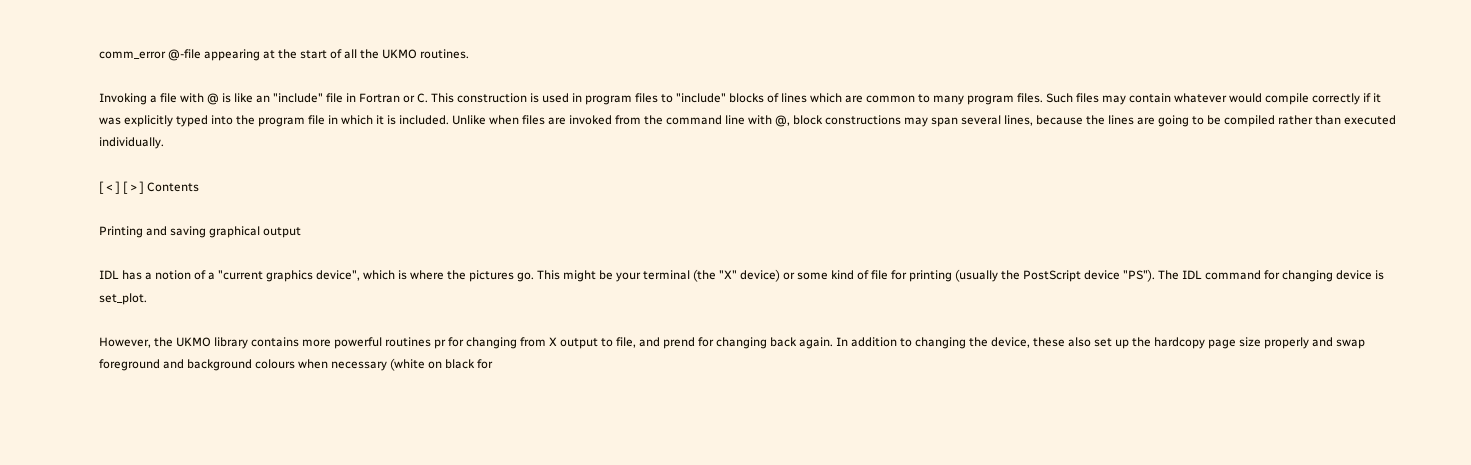comm_error @-file appearing at the start of all the UKMO routines.

Invoking a file with @ is like an "include" file in Fortran or C. This construction is used in program files to "include" blocks of lines which are common to many program files. Such files may contain whatever would compile correctly if it was explicitly typed into the program file in which it is included. Unlike when files are invoked from the command line with @, block constructions may span several lines, because the lines are going to be compiled rather than executed individually.

[ < ] [ > ] Contents

Printing and saving graphical output

IDL has a notion of a "current graphics device", which is where the pictures go. This might be your terminal (the "X" device) or some kind of file for printing (usually the PostScript device "PS"). The IDL command for changing device is set_plot.

However, the UKMO library contains more powerful routines pr for changing from X output to file, and prend for changing back again. In addition to changing the device, these also set up the hardcopy page size properly and swap foreground and background colours when necessary (white on black for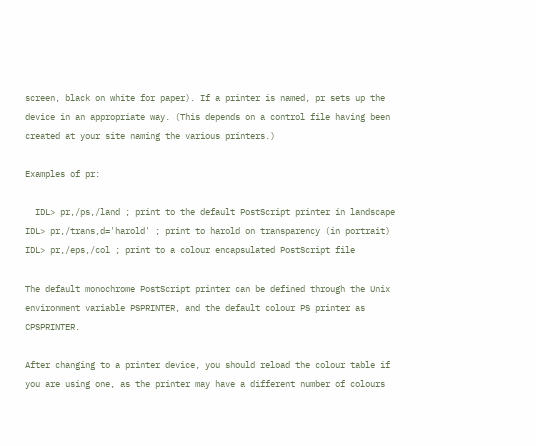screen, black on white for paper). If a printer is named, pr sets up the device in an appropriate way. (This depends on a control file having been created at your site naming the various printers.)

Examples of pr:

  IDL> pr,/ps,/land ; print to the default PostScript printer in landscape
IDL> pr,/trans,d='harold' ; print to harold on transparency (in portrait)
IDL> pr,/eps,/col ; print to a colour encapsulated PostScript file

The default monochrome PostScript printer can be defined through the Unix environment variable PSPRINTER, and the default colour PS printer as CPSPRINTER.

After changing to a printer device, you should reload the colour table if you are using one, as the printer may have a different number of colours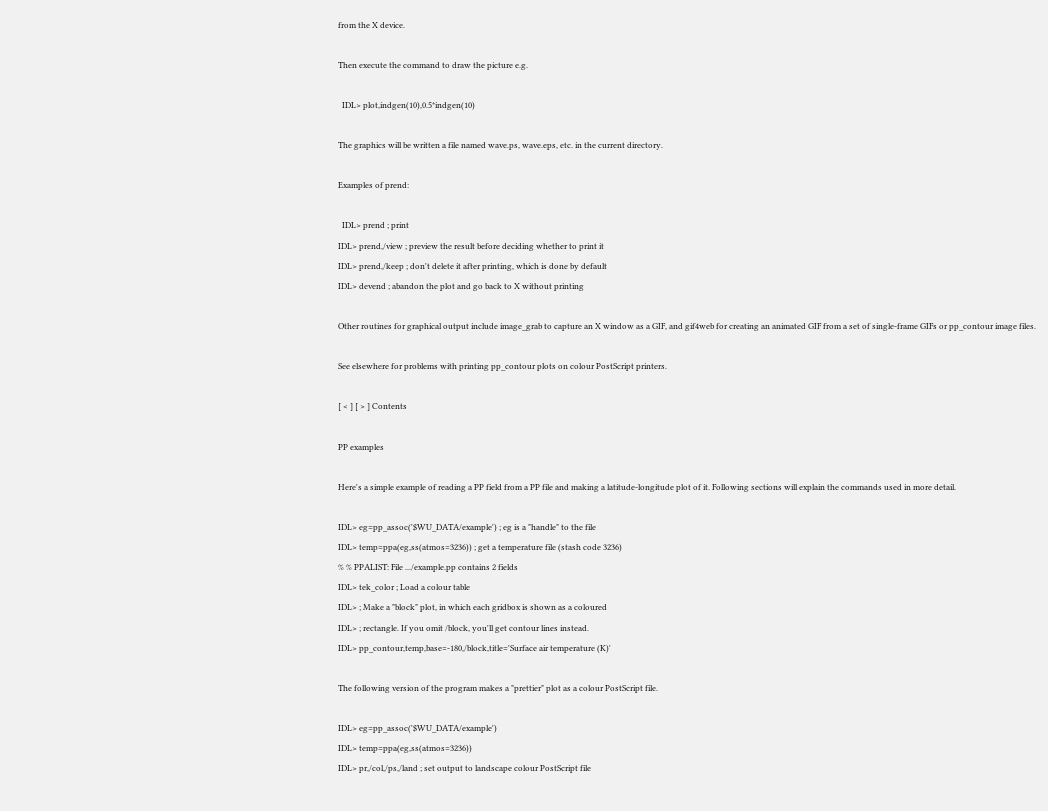from the X device.

Then execute the command to draw the picture e.g.

  IDL> plot,indgen(10),0.5*indgen(10)

The graphics will be written a file named wave.ps, wave.eps, etc. in the current directory.

Examples of prend:

  IDL> prend ; print
IDL> prend,/view ; preview the result before deciding whether to print it
IDL> prend,/keep ; don't delete it after printing, which is done by default
IDL> devend ; abandon the plot and go back to X without printing

Other routines for graphical output include image_grab to capture an X window as a GIF, and gif4web for creating an animated GIF from a set of single-frame GIFs or pp_contour image files.

See elsewhere for problems with printing pp_contour plots on colour PostScript printers.

[ < ] [ > ] Contents

PP examples

Here's a simple example of reading a PP field from a PP file and making a latitude-longitude plot of it. Following sections will explain the commands used in more detail.

IDL> eg=pp_assoc('$WU_DATA/example') ; eg is a "handle" to the file
IDL> temp=ppa(eg,ss(atmos=3236)) ; get a temperature file (stash code 3236)
% % PPALIST: File .../example.pp contains 2 fields
IDL> tek_color ; Load a colour table
IDL> ; Make a "block" plot, in which each gridbox is shown as a coloured
IDL> ; rectangle. If you omit /block, you'll get contour lines instead.
IDL> pp_contour,temp,base=-180,/block,title='Surface air temperature (K)'

The following version of the program makes a "prettier" plot as a colour PostScript file.

IDL> eg=pp_assoc('$WU_DATA/example')
IDL> temp=ppa(eg,ss(atmos=3236))
IDL> pr,/col,/ps,/land ; set output to landscape colour PostScript file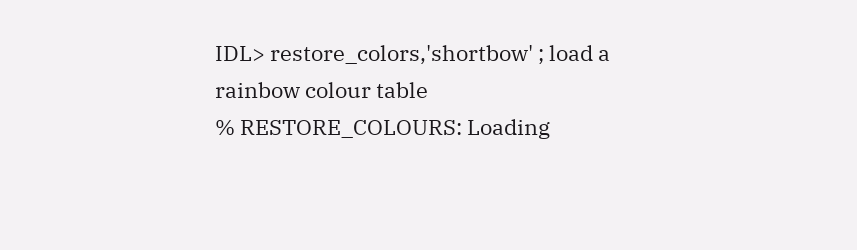IDL> restore_colors,'shortbow' ; load a rainbow colour table
% RESTORE_COLOURS: Loading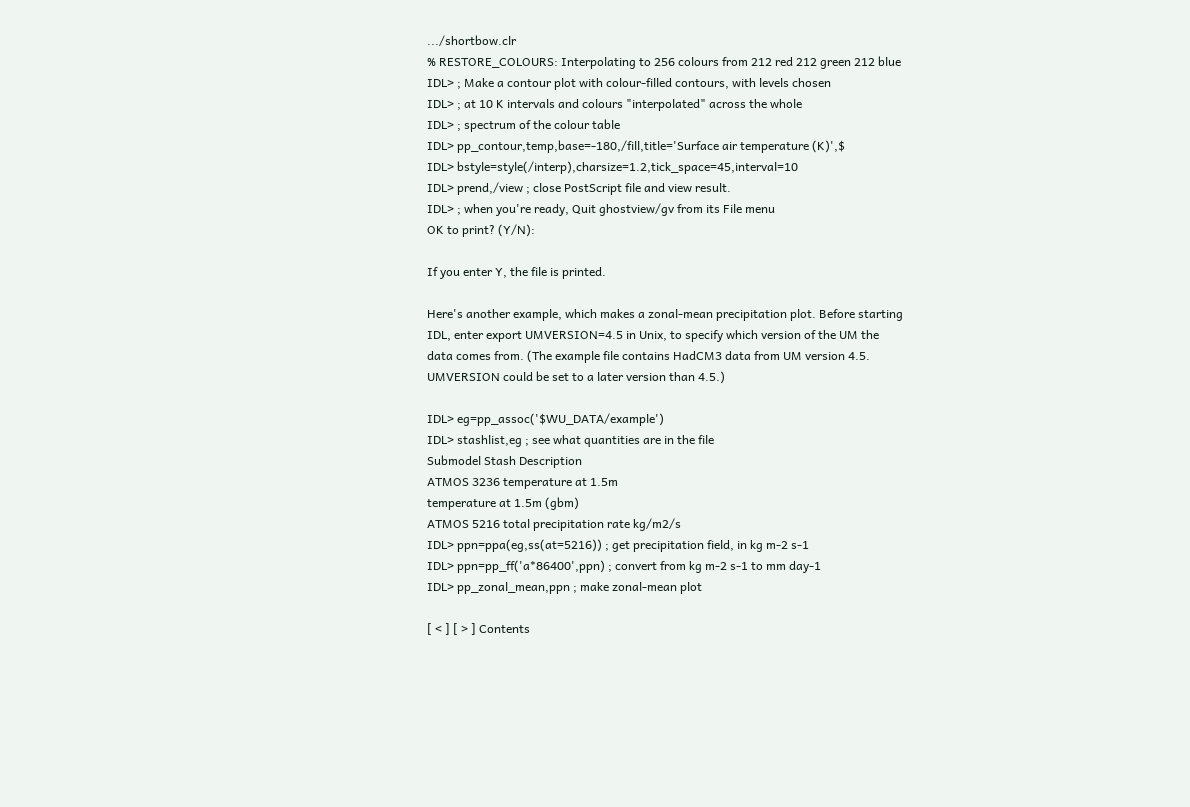.../shortbow.clr
% RESTORE_COLOURS: Interpolating to 256 colours from 212 red 212 green 212 blue
IDL> ; Make a contour plot with colour-filled contours, with levels chosen
IDL> ; at 10 K intervals and colours "interpolated" across the whole
IDL> ; spectrum of the colour table
IDL> pp_contour,temp,base=-180,/fill,title='Surface air temperature (K)',$
IDL> bstyle=style(/interp),charsize=1.2,tick_space=45,interval=10
IDL> prend,/view ; close PostScript file and view result.
IDL> ; when you're ready, Quit ghostview/gv from its File menu
OK to print? (Y/N):

If you enter Y, the file is printed.

Here's another example, which makes a zonal-mean precipitation plot. Before starting IDL, enter export UMVERSION=4.5 in Unix, to specify which version of the UM the data comes from. (The example file contains HadCM3 data from UM version 4.5. UMVERSION could be set to a later version than 4.5.)

IDL> eg=pp_assoc('$WU_DATA/example')
IDL> stashlist,eg ; see what quantities are in the file
Submodel Stash Description
ATMOS 3236 temperature at 1.5m
temperature at 1.5m (gbm)
ATMOS 5216 total precipitation rate kg/m2/s
IDL> ppn=ppa(eg,ss(at=5216)) ; get precipitation field, in kg m-2 s-1
IDL> ppn=pp_ff('a*86400',ppn) ; convert from kg m-2 s-1 to mm day-1
IDL> pp_zonal_mean,ppn ; make zonal-mean plot

[ < ] [ > ] Contents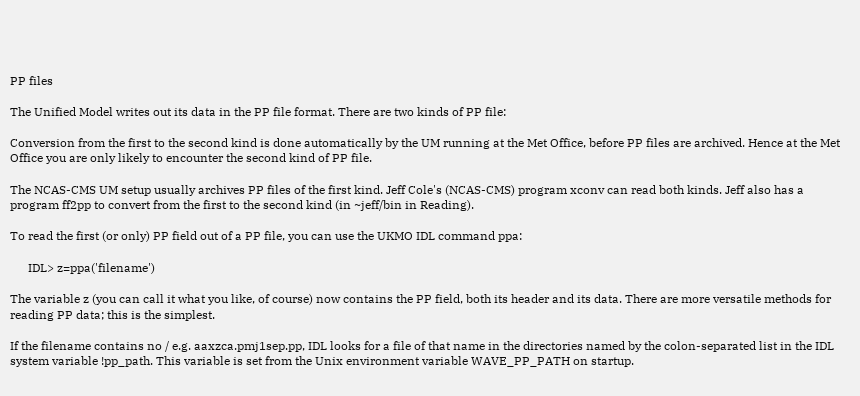PP files

The Unified Model writes out its data in the PP file format. There are two kinds of PP file:

Conversion from the first to the second kind is done automatically by the UM running at the Met Office, before PP files are archived. Hence at the Met Office you are only likely to encounter the second kind of PP file.

The NCAS-CMS UM setup usually archives PP files of the first kind. Jeff Cole's (NCAS-CMS) program xconv can read both kinds. Jeff also has a program ff2pp to convert from the first to the second kind (in ~jeff/bin in Reading).

To read the first (or only) PP field out of a PP file, you can use the UKMO IDL command ppa:

      IDL> z=ppa('filename')

The variable z (you can call it what you like, of course) now contains the PP field, both its header and its data. There are more versatile methods for reading PP data; this is the simplest.

If the filename contains no / e.g. aaxzca.pmj1sep.pp, IDL looks for a file of that name in the directories named by the colon-separated list in the IDL system variable !pp_path. This variable is set from the Unix environment variable WAVE_PP_PATH on startup.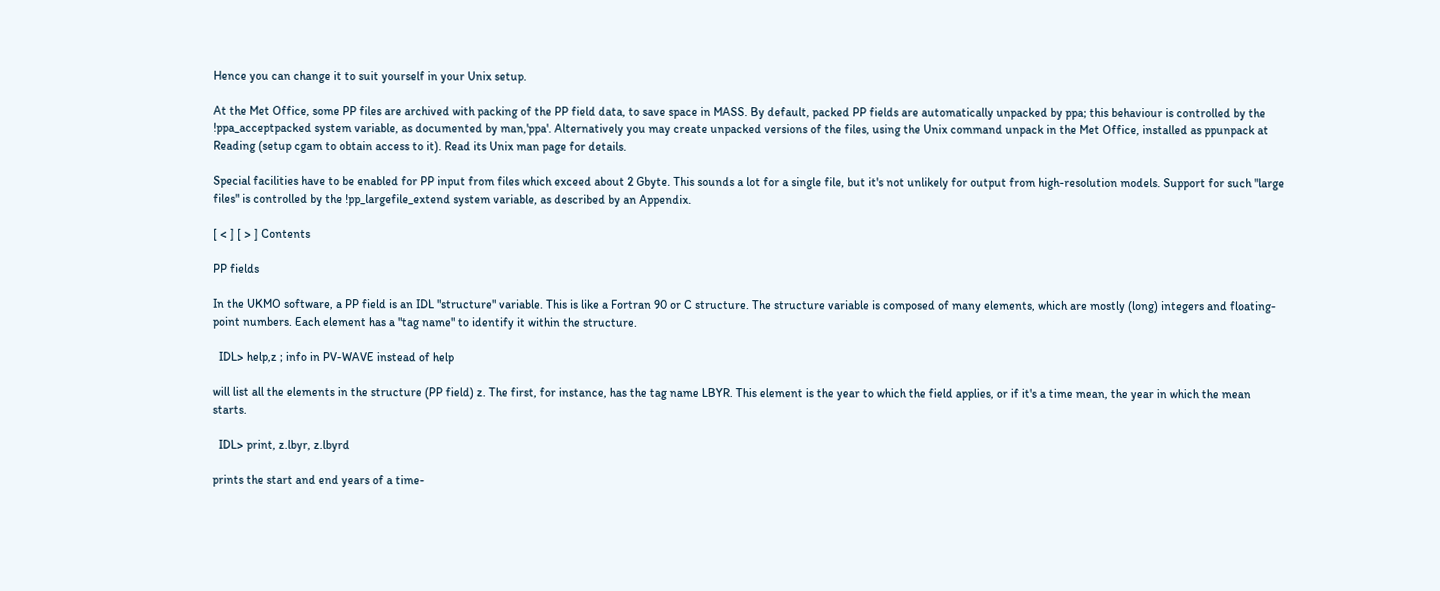Hence you can change it to suit yourself in your Unix setup.

At the Met Office, some PP files are archived with packing of the PP field data, to save space in MASS. By default, packed PP fields are automatically unpacked by ppa; this behaviour is controlled by the !ppa_acceptpacked system variable, as documented by man,'ppa'. Alternatively you may create unpacked versions of the files, using the Unix command unpack in the Met Office, installed as ppunpack at Reading (setup cgam to obtain access to it). Read its Unix man page for details.

Special facilities have to be enabled for PP input from files which exceed about 2 Gbyte. This sounds a lot for a single file, but it's not unlikely for output from high-resolution models. Support for such "large files" is controlled by the !pp_largefile_extend system variable, as described by an Appendix.

[ < ] [ > ] Contents

PP fields

In the UKMO software, a PP field is an IDL "structure" variable. This is like a Fortran 90 or C structure. The structure variable is composed of many elements, which are mostly (long) integers and floating-point numbers. Each element has a "tag name" to identify it within the structure.

  IDL> help,z ; info in PV-WAVE instead of help

will list all the elements in the structure (PP field) z. The first, for instance, has the tag name LBYR. This element is the year to which the field applies, or if it's a time mean, the year in which the mean starts.

  IDL> print, z.lbyr, z.lbyrd

prints the start and end years of a time-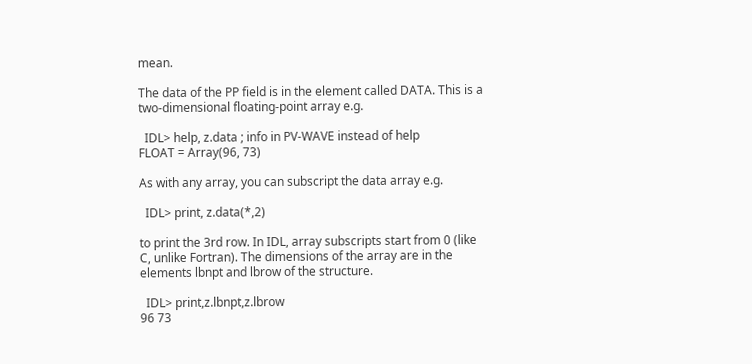mean.

The data of the PP field is in the element called DATA. This is a two-dimensional floating-point array e.g.

  IDL> help, z.data ; info in PV-WAVE instead of help
FLOAT = Array(96, 73)

As with any array, you can subscript the data array e.g.

  IDL> print, z.data(*,2)

to print the 3rd row. In IDL, array subscripts start from 0 (like C, unlike Fortran). The dimensions of the array are in the elements lbnpt and lbrow of the structure.

  IDL> print,z.lbnpt,z.lbrow
96 73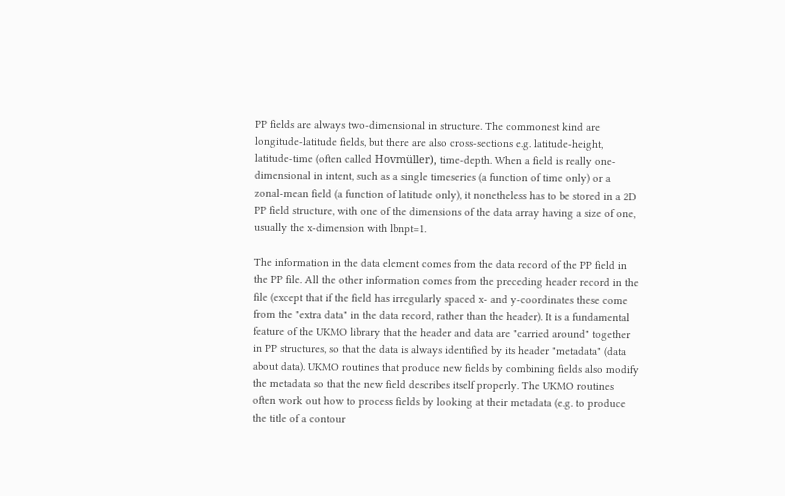PP fields are always two-dimensional in structure. The commonest kind are longitude-latitude fields, but there are also cross-sections e.g. latitude-height, latitude-time (often called Hovmüller), time-depth. When a field is really one-dimensional in intent, such as a single timeseries (a function of time only) or a zonal-mean field (a function of latitude only), it nonetheless has to be stored in a 2D PP field structure, with one of the dimensions of the data array having a size of one, usually the x-dimension with lbnpt=1.

The information in the data element comes from the data record of the PP field in the PP file. All the other information comes from the preceding header record in the file (except that if the field has irregularly spaced x- and y-coordinates these come from the "extra data" in the data record, rather than the header). It is a fundamental feature of the UKMO library that the header and data are "carried around" together in PP structures, so that the data is always identified by its header "metadata" (data about data). UKMO routines that produce new fields by combining fields also modify the metadata so that the new field describes itself properly. The UKMO routines often work out how to process fields by looking at their metadata (e.g. to produce the title of a contour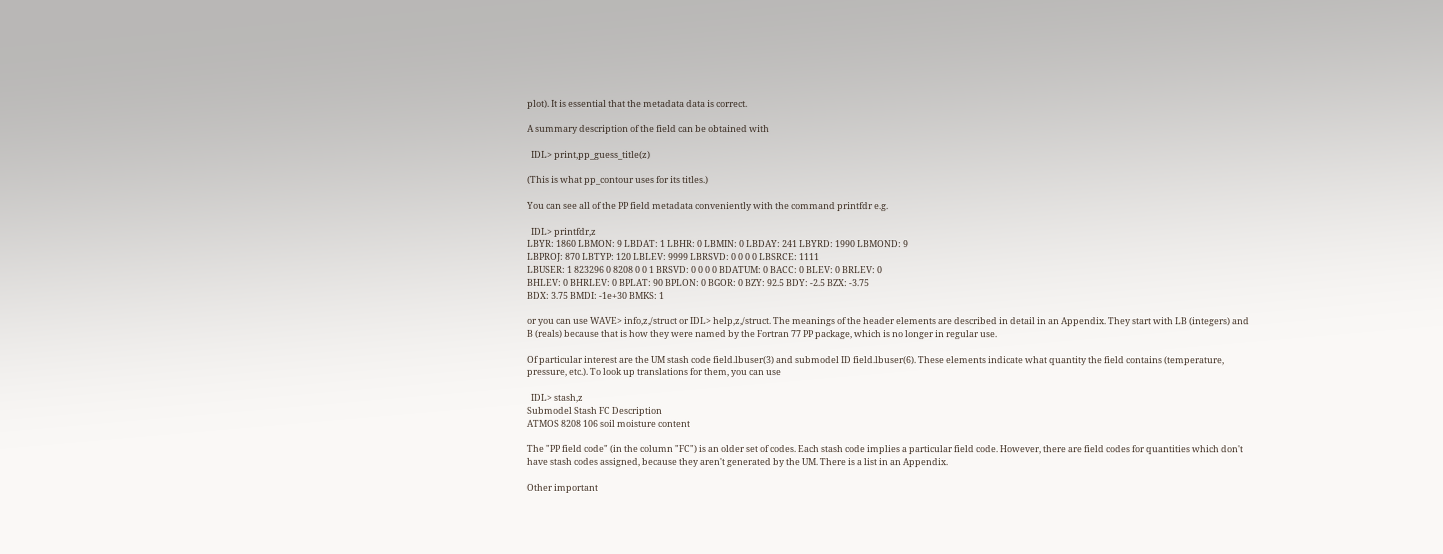plot). It is essential that the metadata data is correct.

A summary description of the field can be obtained with

  IDL> print,pp_guess_title(z)

(This is what pp_contour uses for its titles.)

You can see all of the PP field metadata conveniently with the command printfdr e.g.

  IDL> printfdr,z
LBYR: 1860 LBMON: 9 LBDAT: 1 LBHR: 0 LBMIN: 0 LBDAY: 241 LBYRD: 1990 LBMOND: 9
LBPROJ: 870 LBTYP: 120 LBLEV: 9999 LBRSVD: 0 0 0 0 LBSRCE: 1111
LBUSER: 1 823296 0 8208 0 0 1 BRSVD: 0 0 0 0 BDATUM: 0 BACC: 0 BLEV: 0 BRLEV: 0
BHLEV: 0 BHRLEV: 0 BPLAT: 90 BPLON: 0 BGOR: 0 BZY: 92.5 BDY: -2.5 BZX: -3.75
BDX: 3.75 BMDI: -1e+30 BMKS: 1

or you can use WAVE> info,z,/struct or IDL> help,z,/struct. The meanings of the header elements are described in detail in an Appendix. They start with LB (integers) and B (reals) because that is how they were named by the Fortran 77 PP package, which is no longer in regular use.

Of particular interest are the UM stash code field.lbuser(3) and submodel ID field.lbuser(6). These elements indicate what quantity the field contains (temperature, pressure, etc.). To look up translations for them, you can use

  IDL> stash,z
Submodel Stash FC Description
ATMOS 8208 106 soil moisture content

The "PP field code" (in the column "FC") is an older set of codes. Each stash code implies a particular field code. However, there are field codes for quantities which don't have stash codes assigned, because they aren't generated by the UM. There is a list in an Appendix.

Other important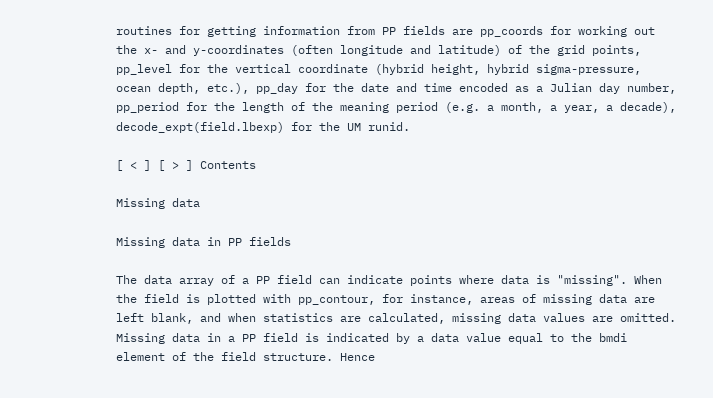routines for getting information from PP fields are pp_coords for working out the x- and y-coordinates (often longitude and latitude) of the grid points, pp_level for the vertical coordinate (hybrid height, hybrid sigma-pressure, ocean depth, etc.), pp_day for the date and time encoded as a Julian day number, pp_period for the length of the meaning period (e.g. a month, a year, a decade), decode_expt(field.lbexp) for the UM runid.

[ < ] [ > ] Contents

Missing data

Missing data in PP fields

The data array of a PP field can indicate points where data is "missing". When the field is plotted with pp_contour, for instance, areas of missing data are left blank, and when statistics are calculated, missing data values are omitted. Missing data in a PP field is indicated by a data value equal to the bmdi element of the field structure. Hence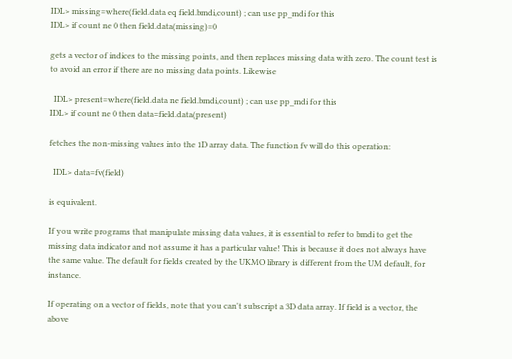IDL> missing=where(field.data eq field.bmdi,count) ; can use pp_mdi for this
IDL> if count ne 0 then field.data(missing)=0

gets a vector of indices to the missing points, and then replaces missing data with zero. The count test is to avoid an error if there are no missing data points. Likewise

  IDL> present=where(field.data ne field.bmdi,count) ; can use pp_mdi for this
IDL> if count ne 0 then data=field.data(present)

fetches the non-missing values into the 1D array data. The function fv will do this operation:

  IDL> data=fv(field)

is equivalent.

If you write programs that manipulate missing data values, it is essential to refer to bmdi to get the missing data indicator and not assume it has a particular value! This is because it does not always have the same value. The default for fields created by the UKMO library is different from the UM default, for instance.

If operating on a vector of fields, note that you can't subscript a 3D data array. If field is a vector, the above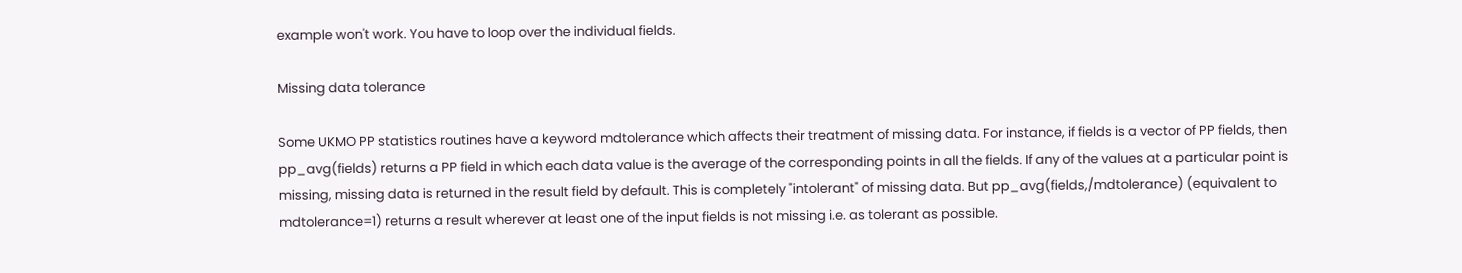example won't work. You have to loop over the individual fields.

Missing data tolerance

Some UKMO PP statistics routines have a keyword mdtolerance which affects their treatment of missing data. For instance, if fields is a vector of PP fields, then pp_avg(fields) returns a PP field in which each data value is the average of the corresponding points in all the fields. If any of the values at a particular point is missing, missing data is returned in the result field by default. This is completely "intolerant" of missing data. But pp_avg(fields,/mdtolerance) (equivalent to mdtolerance=1) returns a result wherever at least one of the input fields is not missing i.e. as tolerant as possible.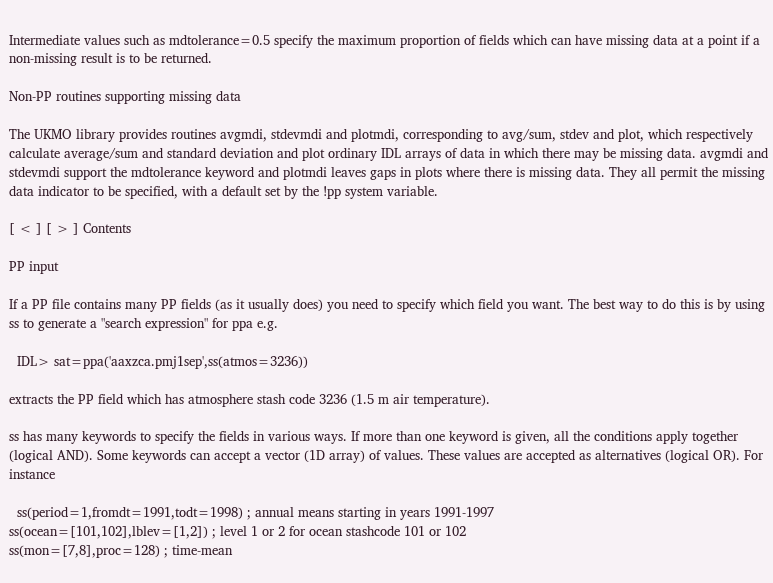Intermediate values such as mdtolerance=0.5 specify the maximum proportion of fields which can have missing data at a point if a non-missing result is to be returned.

Non-PP routines supporting missing data

The UKMO library provides routines avgmdi, stdevmdi and plotmdi, corresponding to avg/sum, stdev and plot, which respectively calculate average/sum and standard deviation and plot ordinary IDL arrays of data in which there may be missing data. avgmdi and stdevmdi support the mdtolerance keyword and plotmdi leaves gaps in plots where there is missing data. They all permit the missing data indicator to be specified, with a default set by the !pp system variable.

[ < ] [ > ] Contents

PP input

If a PP file contains many PP fields (as it usually does) you need to specify which field you want. The best way to do this is by using ss to generate a "search expression" for ppa e.g.

  IDL> sat=ppa('aaxzca.pmj1sep',ss(atmos=3236))

extracts the PP field which has atmosphere stash code 3236 (1.5 m air temperature).

ss has many keywords to specify the fields in various ways. If more than one keyword is given, all the conditions apply together (logical AND). Some keywords can accept a vector (1D array) of values. These values are accepted as alternatives (logical OR). For instance

  ss(period=1,fromdt=1991,todt=1998) ; annual means starting in years 1991-1997
ss(ocean=[101,102],lblev=[1,2]) ; level 1 or 2 for ocean stashcode 101 or 102
ss(mon=[7,8],proc=128) ; time-mean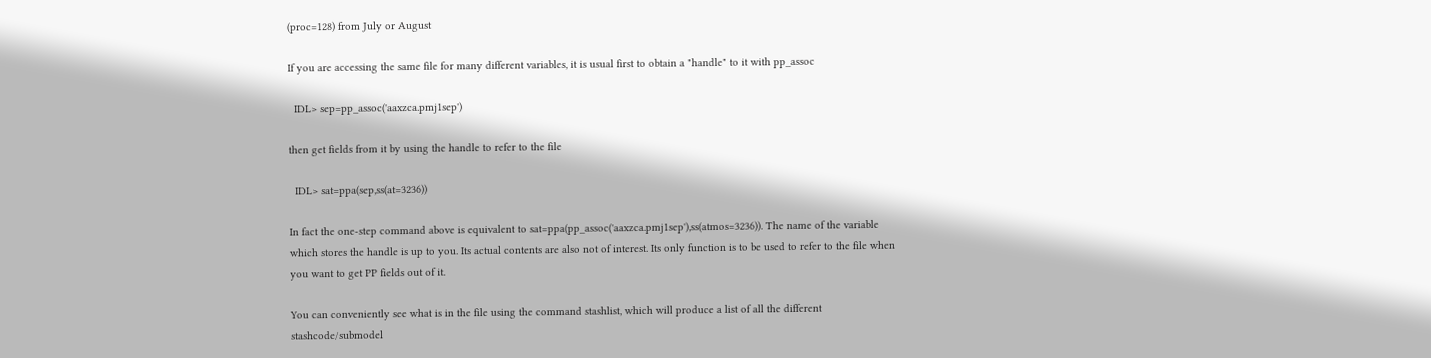(proc=128) from July or August

If you are accessing the same file for many different variables, it is usual first to obtain a "handle" to it with pp_assoc

  IDL> sep=pp_assoc('aaxzca.pmj1sep')

then get fields from it by using the handle to refer to the file

  IDL> sat=ppa(sep,ss(at=3236))

In fact the one-step command above is equivalent to sat=ppa(pp_assoc('aaxzca.pmj1sep'),ss(atmos=3236)). The name of the variable which stores the handle is up to you. Its actual contents are also not of interest. Its only function is to be used to refer to the file when you want to get PP fields out of it.

You can conveniently see what is in the file using the command stashlist, which will produce a list of all the different stashcode/submodel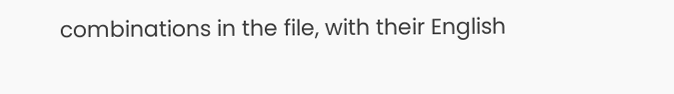combinations in the file, with their English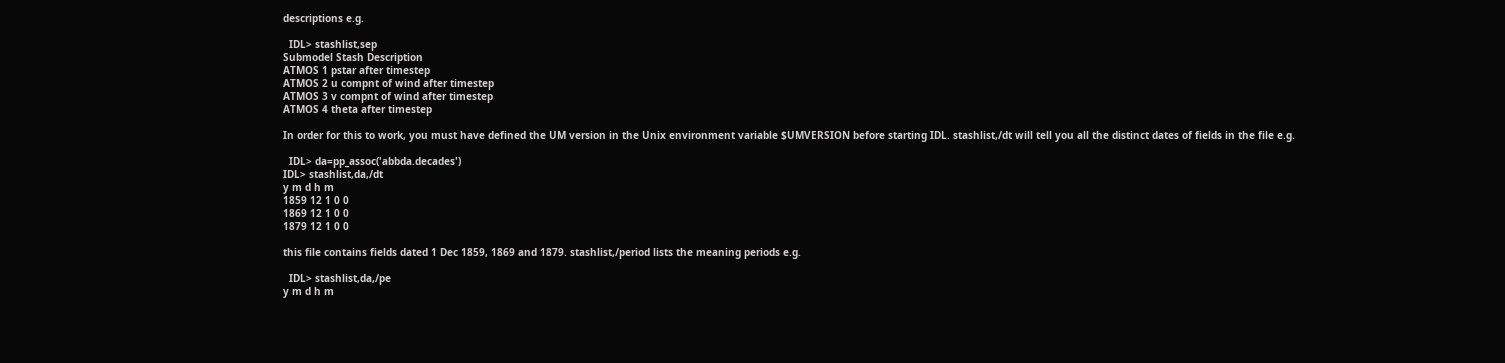descriptions e.g.

  IDL> stashlist,sep
Submodel Stash Description
ATMOS 1 pstar after timestep
ATMOS 2 u compnt of wind after timestep
ATMOS 3 v compnt of wind after timestep
ATMOS 4 theta after timestep

In order for this to work, you must have defined the UM version in the Unix environment variable $UMVERSION before starting IDL. stashlist,/dt will tell you all the distinct dates of fields in the file e.g.

  IDL> da=pp_assoc('abbda.decades')
IDL> stashlist,da,/dt
y m d h m
1859 12 1 0 0
1869 12 1 0 0
1879 12 1 0 0

this file contains fields dated 1 Dec 1859, 1869 and 1879. stashlist,/period lists the meaning periods e.g.

  IDL> stashlist,da,/pe
y m d h m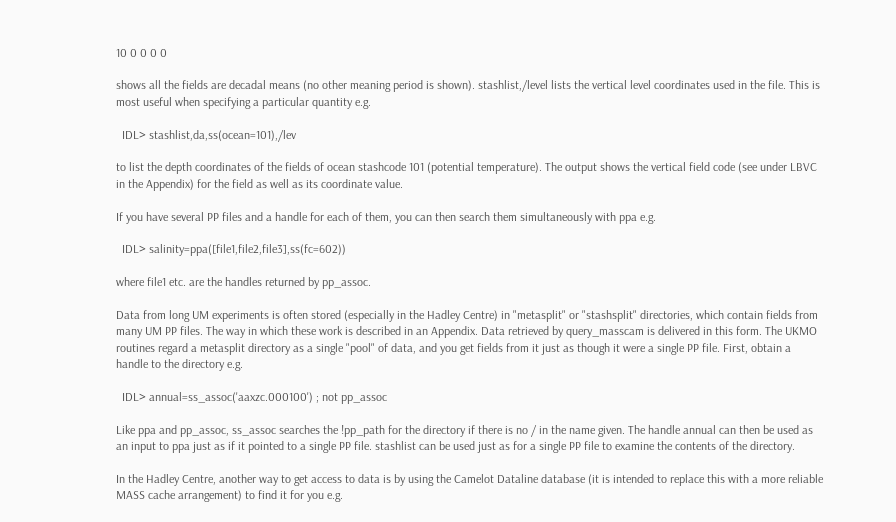10 0 0 0 0

shows all the fields are decadal means (no other meaning period is shown). stashlist,/level lists the vertical level coordinates used in the file. This is most useful when specifying a particular quantity e.g.

  IDL> stashlist,da,ss(ocean=101),/lev

to list the depth coordinates of the fields of ocean stashcode 101 (potential temperature). The output shows the vertical field code (see under LBVC in the Appendix) for the field as well as its coordinate value.

If you have several PP files and a handle for each of them, you can then search them simultaneously with ppa e.g.

  IDL> salinity=ppa([file1,file2,file3],ss(fc=602))

where file1 etc. are the handles returned by pp_assoc.

Data from long UM experiments is often stored (especially in the Hadley Centre) in "metasplit" or "stashsplit" directories, which contain fields from many UM PP files. The way in which these work is described in an Appendix. Data retrieved by query_masscam is delivered in this form. The UKMO routines regard a metasplit directory as a single "pool" of data, and you get fields from it just as though it were a single PP file. First, obtain a handle to the directory e.g.

  IDL> annual=ss_assoc('aaxzc.000100') ; not pp_assoc

Like ppa and pp_assoc, ss_assoc searches the !pp_path for the directory if there is no / in the name given. The handle annual can then be used as an input to ppa just as if it pointed to a single PP file. stashlist can be used just as for a single PP file to examine the contents of the directory.

In the Hadley Centre, another way to get access to data is by using the Camelot Dataline database (it is intended to replace this with a more reliable MASS cache arrangement) to find it for you e.g.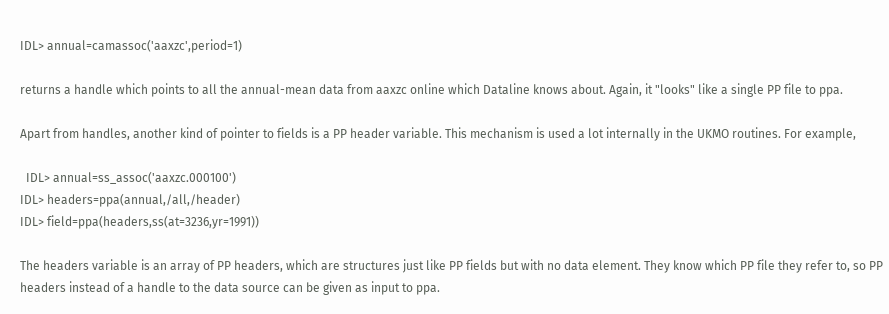IDL> annual=camassoc('aaxzc',period=1)

returns a handle which points to all the annual-mean data from aaxzc online which Dataline knows about. Again, it "looks" like a single PP file to ppa.

Apart from handles, another kind of pointer to fields is a PP header variable. This mechanism is used a lot internally in the UKMO routines. For example,

  IDL> annual=ss_assoc('aaxzc.000100')
IDL> headers=ppa(annual,/all,/header)
IDL> field=ppa(headers,ss(at=3236,yr=1991))

The headers variable is an array of PP headers, which are structures just like PP fields but with no data element. They know which PP file they refer to, so PP headers instead of a handle to the data source can be given as input to ppa.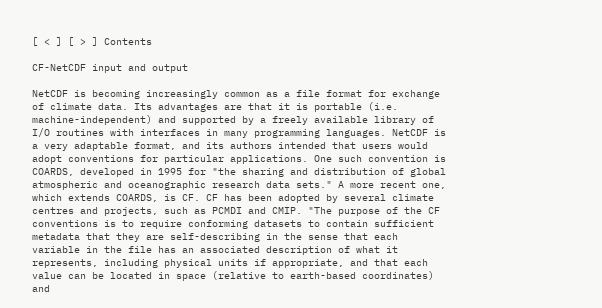[ < ] [ > ] Contents

CF-NetCDF input and output

NetCDF is becoming increasingly common as a file format for exchange of climate data. Its advantages are that it is portable (i.e. machine-independent) and supported by a freely available library of I/O routines with interfaces in many programming languages. NetCDF is a very adaptable format, and its authors intended that users would adopt conventions for particular applications. One such convention is COARDS, developed in 1995 for "the sharing and distribution of global atmospheric and oceanographic research data sets." A more recent one, which extends COARDS, is CF. CF has been adopted by several climate centres and projects, such as PCMDI and CMIP. "The purpose of the CF conventions is to require conforming datasets to contain sufficient metadata that they are self-describing in the sense that each variable in the file has an associated description of what it represents, including physical units if appropriate, and that each value can be located in space (relative to earth-based coordinates) and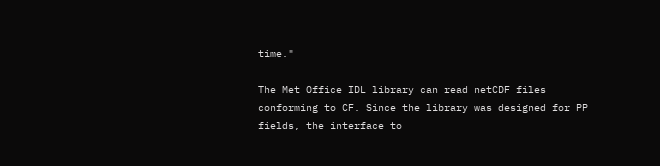time."

The Met Office IDL library can read netCDF files conforming to CF. Since the library was designed for PP fields, the interface to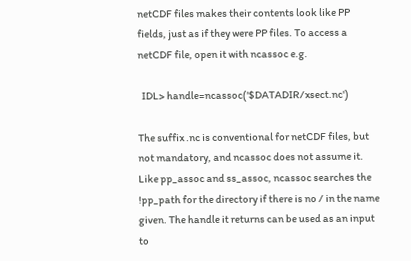netCDF files makes their contents look like PP fields, just as if they were PP files. To access a netCDF file, open it with ncassoc e.g.

  IDL> handle=ncassoc('$DATADIR/xsect.nc')

The suffix .nc is conventional for netCDF files, but not mandatory, and ncassoc does not assume it. Like pp_assoc and ss_assoc, ncassoc searches the !pp_path for the directory if there is no / in the name given. The handle it returns can be used as an input to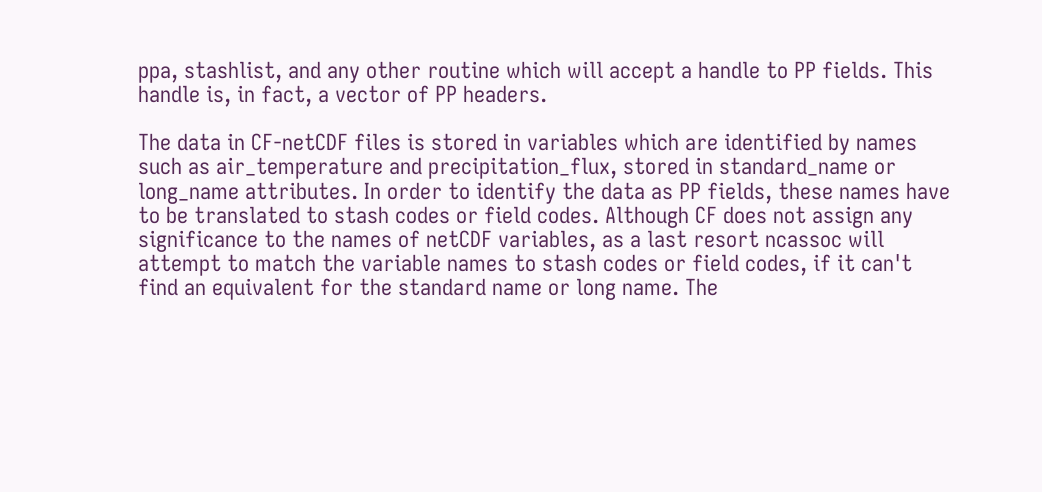ppa, stashlist, and any other routine which will accept a handle to PP fields. This handle is, in fact, a vector of PP headers.

The data in CF-netCDF files is stored in variables which are identified by names such as air_temperature and precipitation_flux, stored in standard_name or long_name attributes. In order to identify the data as PP fields, these names have to be translated to stash codes or field codes. Although CF does not assign any significance to the names of netCDF variables, as a last resort ncassoc will attempt to match the variable names to stash codes or field codes, if it can't find an equivalent for the standard name or long name. The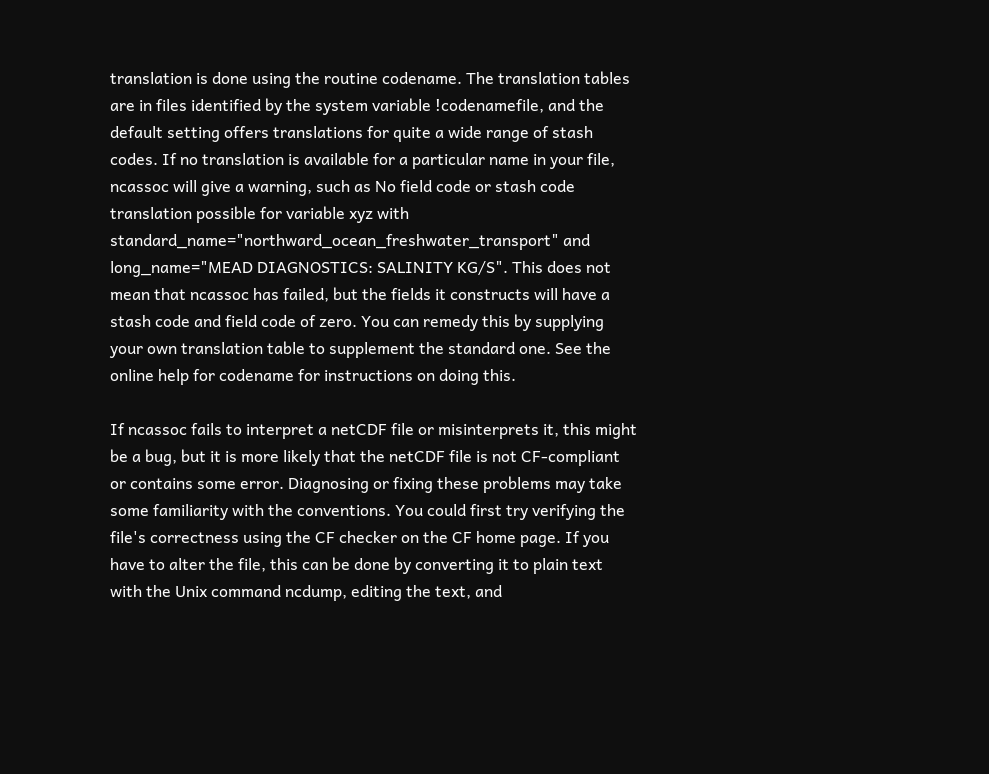translation is done using the routine codename. The translation tables are in files identified by the system variable !codenamefile, and the default setting offers translations for quite a wide range of stash codes. If no translation is available for a particular name in your file, ncassoc will give a warning, such as No field code or stash code translation possible for variable xyz with standard_name="northward_ocean_freshwater_transport" and long_name="MEAD DIAGNOSTICS: SALINITY KG/S". This does not mean that ncassoc has failed, but the fields it constructs will have a stash code and field code of zero. You can remedy this by supplying your own translation table to supplement the standard one. See the online help for codename for instructions on doing this.

If ncassoc fails to interpret a netCDF file or misinterprets it, this might be a bug, but it is more likely that the netCDF file is not CF-compliant or contains some error. Diagnosing or fixing these problems may take some familiarity with the conventions. You could first try verifying the file's correctness using the CF checker on the CF home page. If you have to alter the file, this can be done by converting it to plain text with the Unix command ncdump, editing the text, and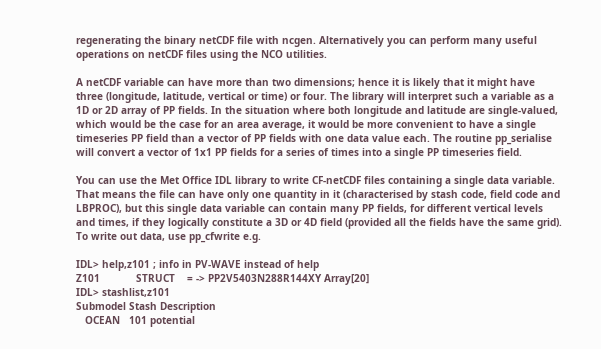regenerating the binary netCDF file with ncgen. Alternatively you can perform many useful operations on netCDF files using the NCO utilities.

A netCDF variable can have more than two dimensions; hence it is likely that it might have three (longitude, latitude, vertical or time) or four. The library will interpret such a variable as a 1D or 2D array of PP fields. In the situation where both longitude and latitude are single-valued, which would be the case for an area average, it would be more convenient to have a single timeseries PP field than a vector of PP fields with one data value each. The routine pp_serialise will convert a vector of 1x1 PP fields for a series of times into a single PP timeseries field.

You can use the Met Office IDL library to write CF-netCDF files containing a single data variable. That means the file can have only one quantity in it (characterised by stash code, field code and LBPROC), but this single data variable can contain many PP fields, for different vertical levels and times, if they logically constitute a 3D or 4D field (provided all the fields have the same grid). To write out data, use pp_cfwrite e.g.

IDL> help,z101 ; info in PV-WAVE instead of help
Z101            STRUCT    = -> PP2V5403N288R144XY Array[20]
IDL> stashlist,z101
Submodel Stash Description
   OCEAN   101 potential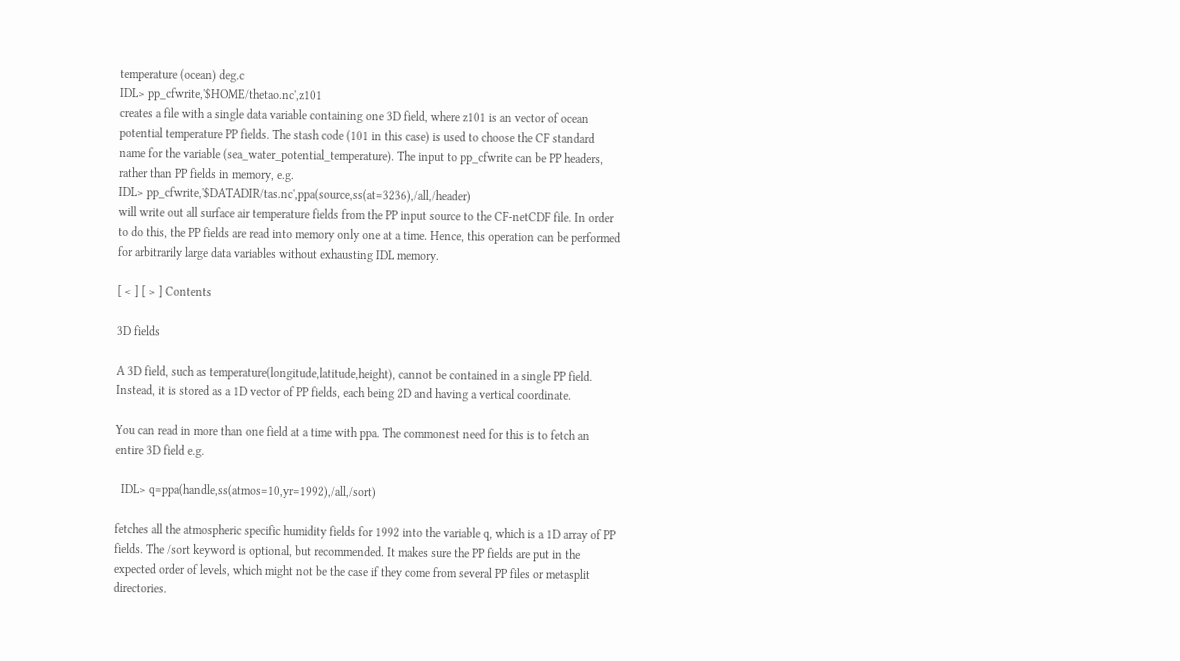temperature (ocean) deg.c
IDL> pp_cfwrite,'$HOME/thetao.nc',z101
creates a file with a single data variable containing one 3D field, where z101 is an vector of ocean potential temperature PP fields. The stash code (101 in this case) is used to choose the CF standard name for the variable (sea_water_potential_temperature). The input to pp_cfwrite can be PP headers, rather than PP fields in memory, e.g.
IDL> pp_cfwrite,'$DATADIR/tas.nc',ppa(source,ss(at=3236),/all,/header)
will write out all surface air temperature fields from the PP input source to the CF-netCDF file. In order to do this, the PP fields are read into memory only one at a time. Hence, this operation can be performed for arbitrarily large data variables without exhausting IDL memory.

[ < ] [ > ] Contents

3D fields

A 3D field, such as temperature(longitude,latitude,height), cannot be contained in a single PP field. Instead, it is stored as a 1D vector of PP fields, each being 2D and having a vertical coordinate.

You can read in more than one field at a time with ppa. The commonest need for this is to fetch an entire 3D field e.g.

  IDL> q=ppa(handle,ss(atmos=10,yr=1992),/all,/sort)

fetches all the atmospheric specific humidity fields for 1992 into the variable q, which is a 1D array of PP fields. The /sort keyword is optional, but recommended. It makes sure the PP fields are put in the expected order of levels, which might not be the case if they come from several PP files or metasplit directories.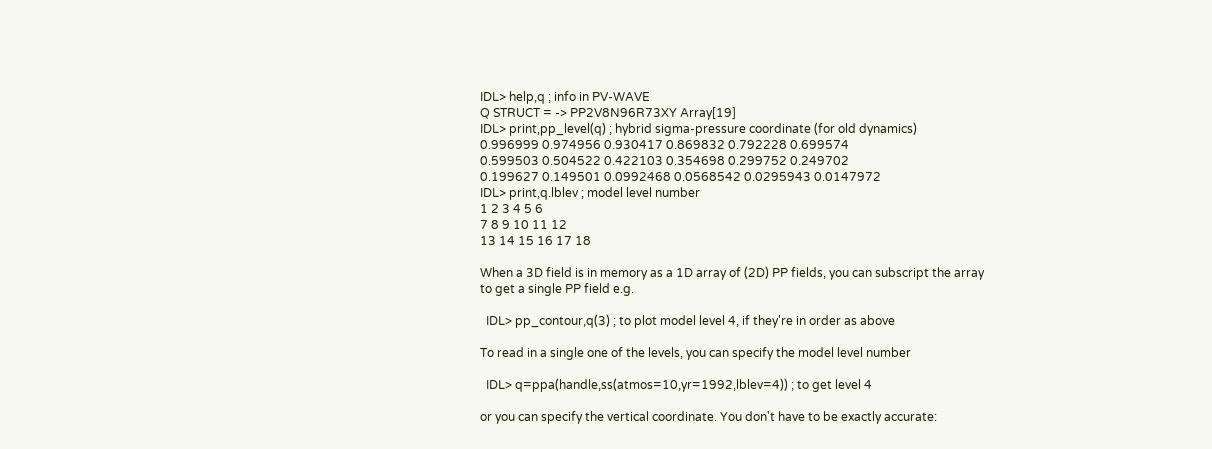IDL> help,q ; info in PV-WAVE
Q STRUCT = -> PP2V8N96R73XY Array[19]
IDL> print,pp_level(q) ; hybrid sigma-pressure coordinate (for old dynamics)
0.996999 0.974956 0.930417 0.869832 0.792228 0.699574
0.599503 0.504522 0.422103 0.354698 0.299752 0.249702
0.199627 0.149501 0.0992468 0.0568542 0.0295943 0.0147972
IDL> print,q.lblev ; model level number
1 2 3 4 5 6
7 8 9 10 11 12
13 14 15 16 17 18

When a 3D field is in memory as a 1D array of (2D) PP fields, you can subscript the array to get a single PP field e.g.

  IDL> pp_contour,q(3) ; to plot model level 4, if they're in order as above

To read in a single one of the levels, you can specify the model level number

  IDL> q=ppa(handle,ss(atmos=10,yr=1992,lblev=4)) ; to get level 4

or you can specify the vertical coordinate. You don't have to be exactly accurate: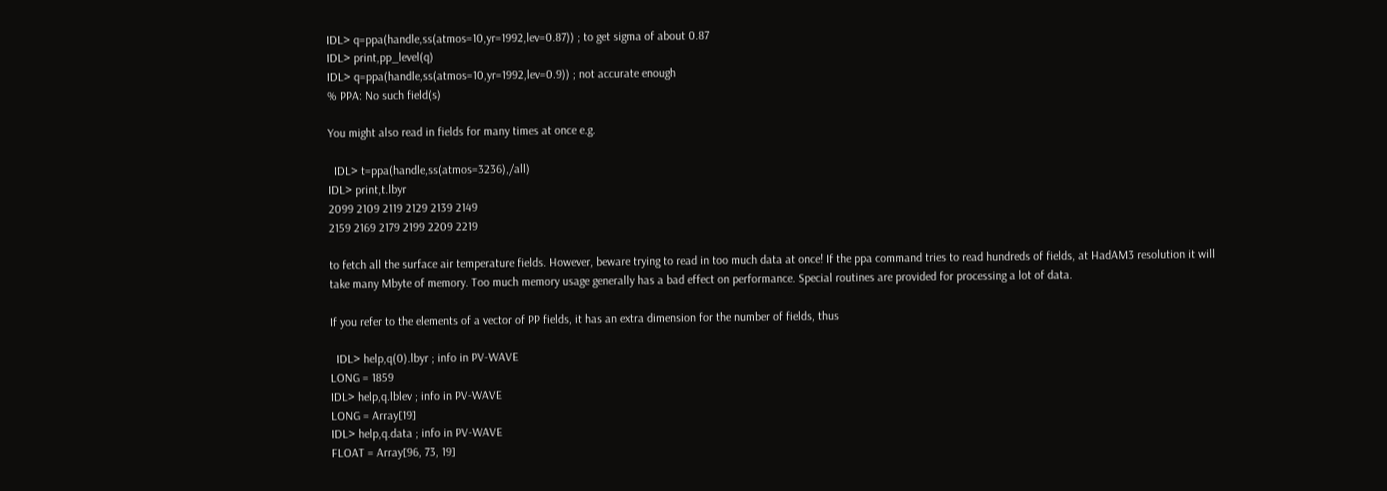IDL> q=ppa(handle,ss(atmos=10,yr=1992,lev=0.87)) ; to get sigma of about 0.87
IDL> print,pp_level(q)
IDL> q=ppa(handle,ss(atmos=10,yr=1992,lev=0.9)) ; not accurate enough
% PPA: No such field(s)

You might also read in fields for many times at once e.g.

  IDL> t=ppa(handle,ss(atmos=3236),/all)
IDL> print,t.lbyr
2099 2109 2119 2129 2139 2149
2159 2169 2179 2199 2209 2219

to fetch all the surface air temperature fields. However, beware trying to read in too much data at once! If the ppa command tries to read hundreds of fields, at HadAM3 resolution it will take many Mbyte of memory. Too much memory usage generally has a bad effect on performance. Special routines are provided for processing a lot of data.

If you refer to the elements of a vector of PP fields, it has an extra dimension for the number of fields, thus

  IDL> help,q(0).lbyr ; info in PV-WAVE
LONG = 1859
IDL> help,q.lblev ; info in PV-WAVE
LONG = Array[19]
IDL> help,q.data ; info in PV-WAVE
FLOAT = Array[96, 73, 19]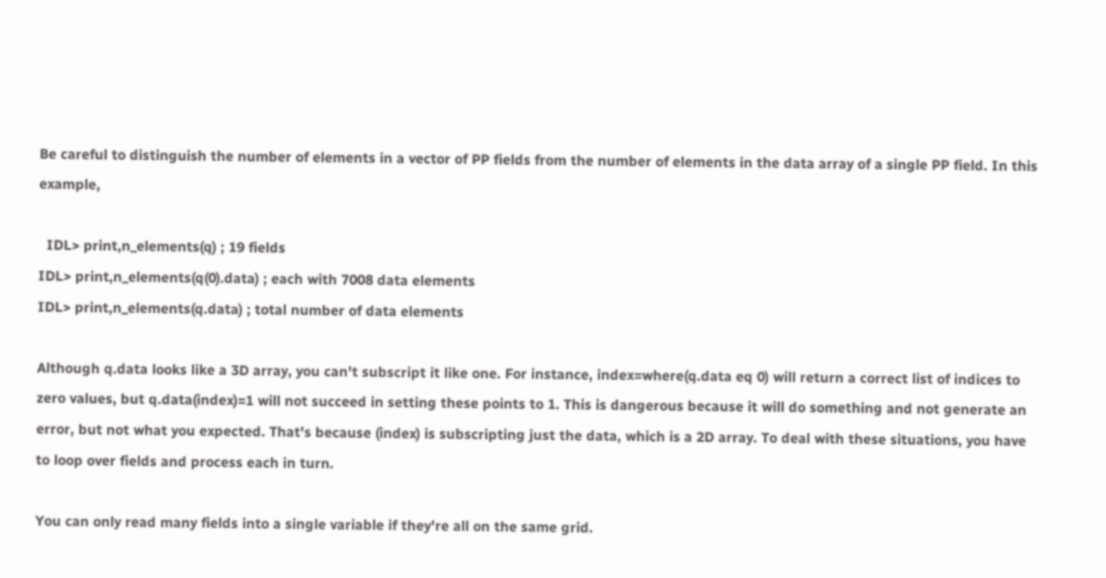Be careful to distinguish the number of elements in a vector of PP fields from the number of elements in the data array of a single PP field. In this example,

  IDL> print,n_elements(q) ; 19 fields
IDL> print,n_elements(q(0).data) ; each with 7008 data elements
IDL> print,n_elements(q.data) ; total number of data elements

Although q.data looks like a 3D array, you can't subscript it like one. For instance, index=where(q.data eq 0) will return a correct list of indices to zero values, but q.data(index)=1 will not succeed in setting these points to 1. This is dangerous because it will do something and not generate an error, but not what you expected. That's because (index) is subscripting just the data, which is a 2D array. To deal with these situations, you have to loop over fields and process each in turn.

You can only read many fields into a single variable if they're all on the same grid.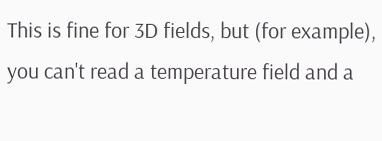This is fine for 3D fields, but (for example), you can't read a temperature field and a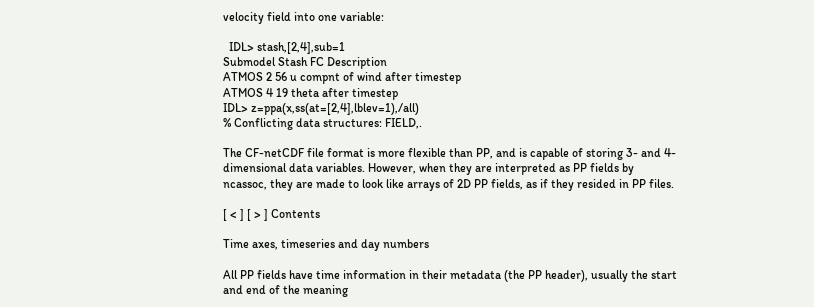velocity field into one variable:

  IDL> stash,[2,4],sub=1
Submodel Stash FC Description
ATMOS 2 56 u compnt of wind after timestep
ATMOS 4 19 theta after timestep
IDL> z=ppa(x,ss(at=[2,4],lblev=1),/all)
% Conflicting data structures: FIELD,.

The CF-netCDF file format is more flexible than PP, and is capable of storing 3- and 4-dimensional data variables. However, when they are interpreted as PP fields by ncassoc, they are made to look like arrays of 2D PP fields, as if they resided in PP files.

[ < ] [ > ] Contents

Time axes, timeseries and day numbers

All PP fields have time information in their metadata (the PP header), usually the start and end of the meaning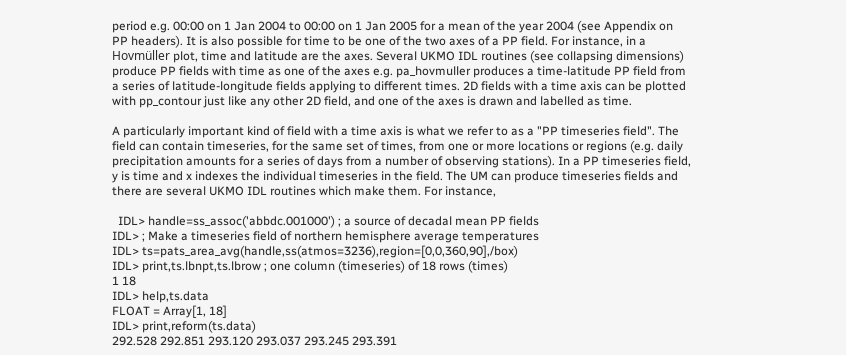period e.g. 00:00 on 1 Jan 2004 to 00:00 on 1 Jan 2005 for a mean of the year 2004 (see Appendix on PP headers). It is also possible for time to be one of the two axes of a PP field. For instance, in a Hovmüller plot, time and latitude are the axes. Several UKMO IDL routines (see collapsing dimensions) produce PP fields with time as one of the axes e.g. pa_hovmuller produces a time-latitude PP field from a series of latitude-longitude fields applying to different times. 2D fields with a time axis can be plotted with pp_contour just like any other 2D field, and one of the axes is drawn and labelled as time.

A particularly important kind of field with a time axis is what we refer to as a "PP timeseries field". The field can contain timeseries, for the same set of times, from one or more locations or regions (e.g. daily precipitation amounts for a series of days from a number of observing stations). In a PP timeseries field, y is time and x indexes the individual timeseries in the field. The UM can produce timeseries fields and there are several UKMO IDL routines which make them. For instance,

  IDL> handle=ss_assoc('abbdc.001000') ; a source of decadal mean PP fields
IDL> ; Make a timeseries field of northern hemisphere average temperatures
IDL> ts=pats_area_avg(handle,ss(atmos=3236),region=[0,0,360,90],/box)
IDL> print,ts.lbnpt,ts.lbrow ; one column (timeseries) of 18 rows (times)
1 18
IDL> help,ts.data
FLOAT = Array[1, 18]
IDL> print,reform(ts.data)
292.528 292.851 293.120 293.037 293.245 293.391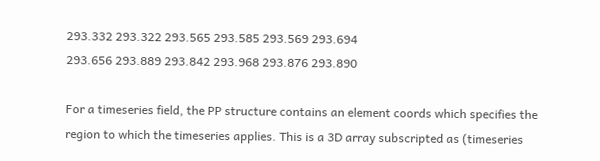293.332 293.322 293.565 293.585 293.569 293.694
293.656 293.889 293.842 293.968 293.876 293.890

For a timeseries field, the PP structure contains an element coords which specifies the region to which the timeseries applies. This is a 3D array subscripted as (timeseries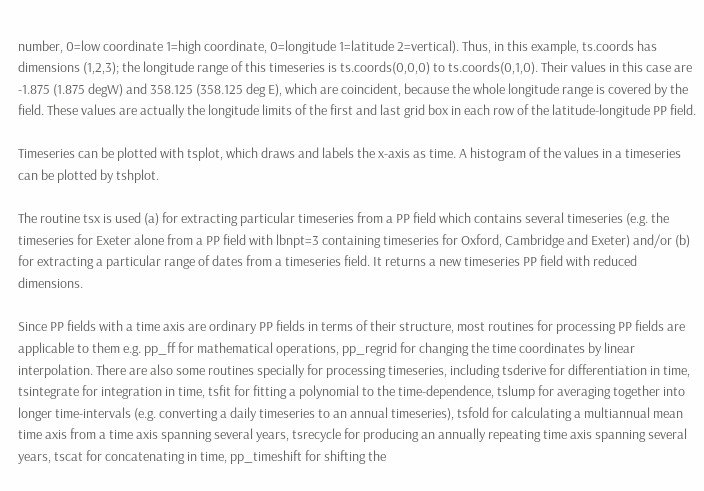number, 0=low coordinate 1=high coordinate, 0=longitude 1=latitude 2=vertical). Thus, in this example, ts.coords has dimensions (1,2,3); the longitude range of this timeseries is ts.coords(0,0,0) to ts.coords(0,1,0). Their values in this case are -1.875 (1.875 degW) and 358.125 (358.125 deg E), which are coincident, because the whole longitude range is covered by the field. These values are actually the longitude limits of the first and last grid box in each row of the latitude-longitude PP field.

Timeseries can be plotted with tsplot, which draws and labels the x-axis as time. A histogram of the values in a timeseries can be plotted by tshplot.

The routine tsx is used (a) for extracting particular timeseries from a PP field which contains several timeseries (e.g. the timeseries for Exeter alone from a PP field with lbnpt=3 containing timeseries for Oxford, Cambridge and Exeter) and/or (b) for extracting a particular range of dates from a timeseries field. It returns a new timeseries PP field with reduced dimensions.

Since PP fields with a time axis are ordinary PP fields in terms of their structure, most routines for processing PP fields are applicable to them e.g. pp_ff for mathematical operations, pp_regrid for changing the time coordinates by linear interpolation. There are also some routines specially for processing timeseries, including tsderive for differentiation in time, tsintegrate for integration in time, tsfit for fitting a polynomial to the time-dependence, tslump for averaging together into longer time-intervals (e.g. converting a daily timeseries to an annual timeseries), tsfold for calculating a multiannual mean time axis from a time axis spanning several years, tsrecycle for producing an annually repeating time axis spanning several years, tscat for concatenating in time, pp_timeshift for shifting the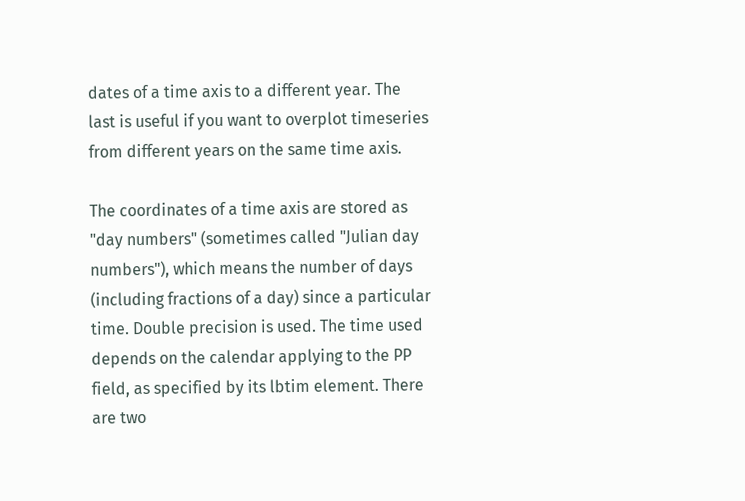dates of a time axis to a different year. The last is useful if you want to overplot timeseries from different years on the same time axis.

The coordinates of a time axis are stored as "day numbers" (sometimes called "Julian day numbers"), which means the number of days (including fractions of a day) since a particular time. Double precision is used. The time used depends on the calendar applying to the PP field, as specified by its lbtim element. There are two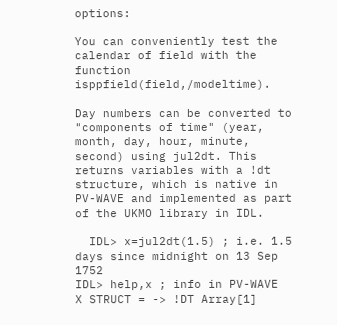options:

You can conveniently test the calendar of field with the function isppfield(field,/modeltime).

Day numbers can be converted to "components of time" (year, month, day, hour, minute, second) using jul2dt. This returns variables with a !dt structure, which is native in PV-WAVE and implemented as part of the UKMO library in IDL.

  IDL> x=jul2dt(1.5) ; i.e. 1.5 days since midnight on 13 Sep 1752
IDL> help,x ; info in PV-WAVE
X STRUCT = -> !DT Array[1]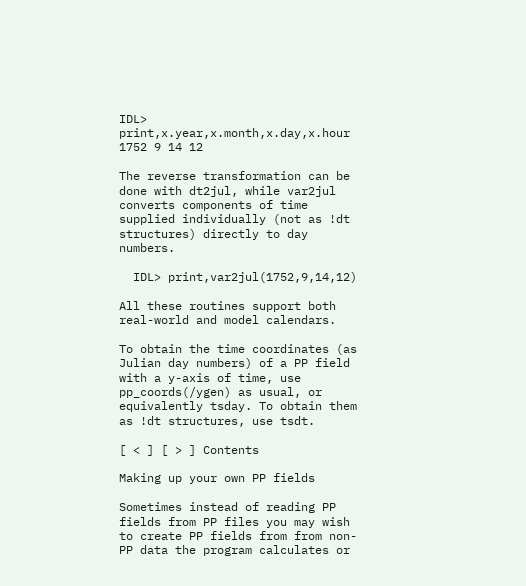IDL> print,x.year,x.month,x.day,x.hour
1752 9 14 12

The reverse transformation can be done with dt2jul, while var2jul converts components of time supplied individually (not as !dt structures) directly to day numbers.

  IDL> print,var2jul(1752,9,14,12)

All these routines support both real-world and model calendars.

To obtain the time coordinates (as Julian day numbers) of a PP field with a y-axis of time, use pp_coords(/ygen) as usual, or equivalently tsday. To obtain them as !dt structures, use tsdt.

[ < ] [ > ] Contents

Making up your own PP fields

Sometimes instead of reading PP fields from PP files you may wish to create PP fields from from non-PP data the program calculates or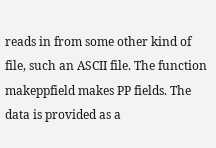reads in from some other kind of file, such an ASCII file. The function makeppfield makes PP fields. The data is provided as a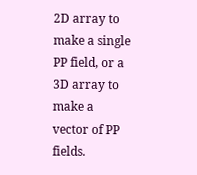2D array to make a single PP field, or a 3D array to make a vector of PP fields.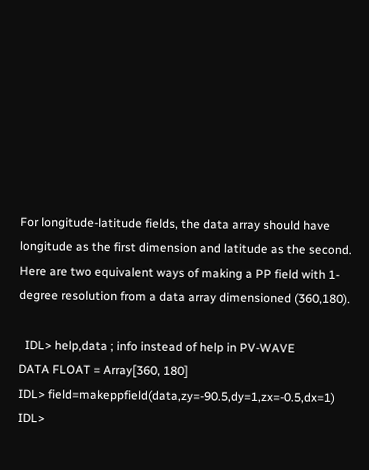For longitude-latitude fields, the data array should have longitude as the first dimension and latitude as the second. Here are two equivalent ways of making a PP field with 1-degree resolution from a data array dimensioned (360,180).

  IDL> help,data ; info instead of help in PV-WAVE
DATA FLOAT = Array[360, 180]
IDL> field=makeppfield(data,zy=-90.5,dy=1,zx=-0.5,dx=1)
IDL>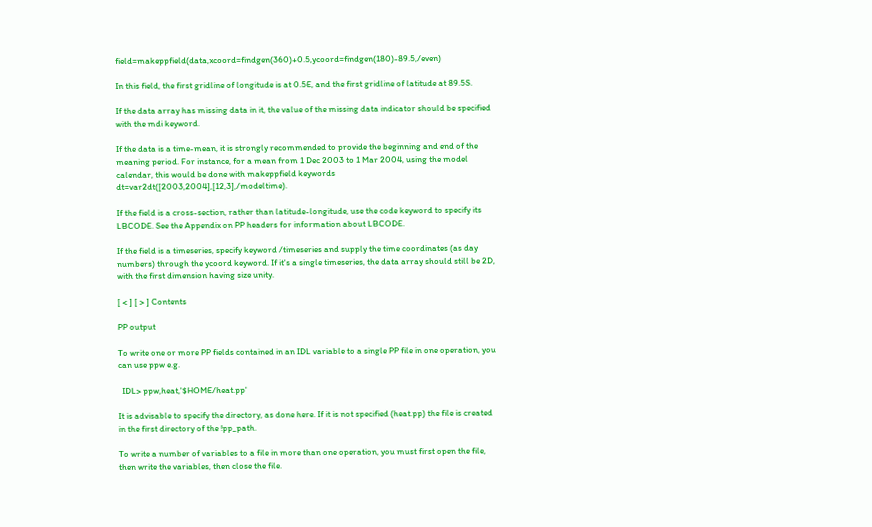field=makeppfield(data,xcoord=findgen(360)+0.5,ycoord=findgen(180)-89.5,/even)

In this field, the first gridline of longitude is at 0.5E, and the first gridline of latitude at 89.5S.

If the data array has missing data in it, the value of the missing data indicator should be specified with the mdi keyword.

If the data is a time-mean, it is strongly recommended to provide the beginning and end of the meaning period. For instance, for a mean from 1 Dec 2003 to 1 Mar 2004, using the model calendar, this would be done with makeppfield keywords dt=var2dt([2003,2004],[12,3],/modeltime).

If the field is a cross-section, rather than latitude-longitude, use the code keyword to specify its LBCODE. See the Appendix on PP headers for information about LBCODE.

If the field is a timeseries, specify keyword /timeseries and supply the time coordinates (as day numbers) through the ycoord keyword. If it's a single timeseries, the data array should still be 2D, with the first dimension having size unity.

[ < ] [ > ] Contents

PP output

To write one or more PP fields contained in an IDL variable to a single PP file in one operation, you can use ppw e.g.

  IDL> ppw,heat,'$HOME/heat.pp'

It is advisable to specify the directory, as done here. If it is not specified (heat.pp) the file is created in the first directory of the !pp_path.

To write a number of variables to a file in more than one operation, you must first open the file, then write the variables, then close the file.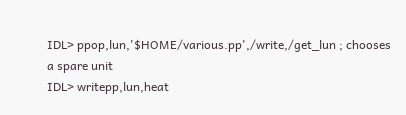IDL> ppop,lun,'$HOME/various.pp',/write,/get_lun ; chooses a spare unit
IDL> writepp,lun,heat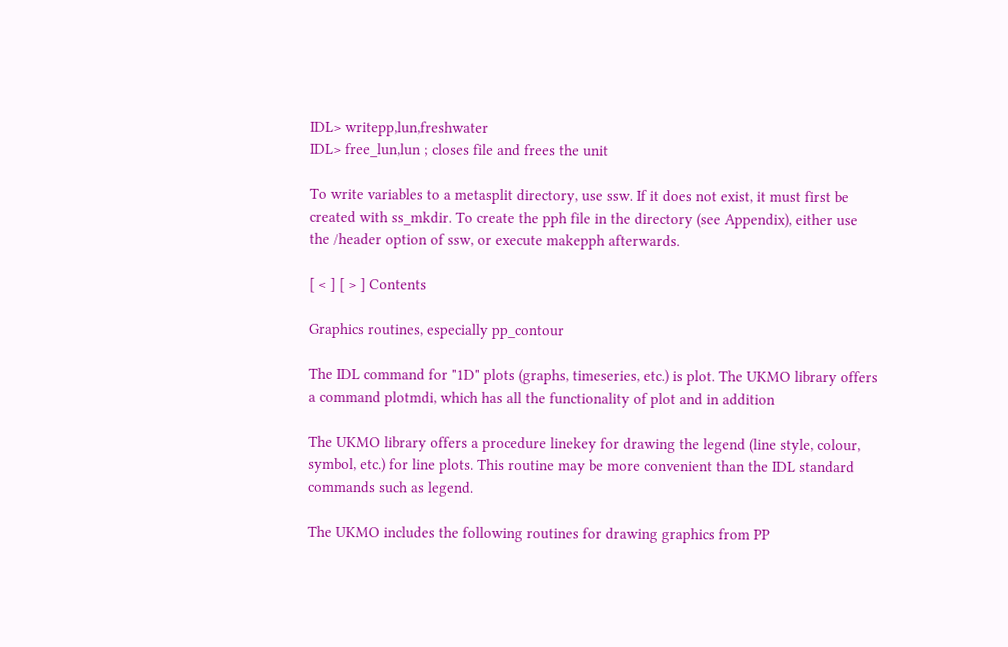IDL> writepp,lun,freshwater
IDL> free_lun,lun ; closes file and frees the unit

To write variables to a metasplit directory, use ssw. If it does not exist, it must first be created with ss_mkdir. To create the pph file in the directory (see Appendix), either use the /header option of ssw, or execute makepph afterwards.

[ < ] [ > ] Contents

Graphics routines, especially pp_contour

The IDL command for "1D" plots (graphs, timeseries, etc.) is plot. The UKMO library offers a command plotmdi, which has all the functionality of plot and in addition

The UKMO library offers a procedure linekey for drawing the legend (line style, colour, symbol, etc.) for line plots. This routine may be more convenient than the IDL standard commands such as legend.

The UKMO includes the following routines for drawing graphics from PP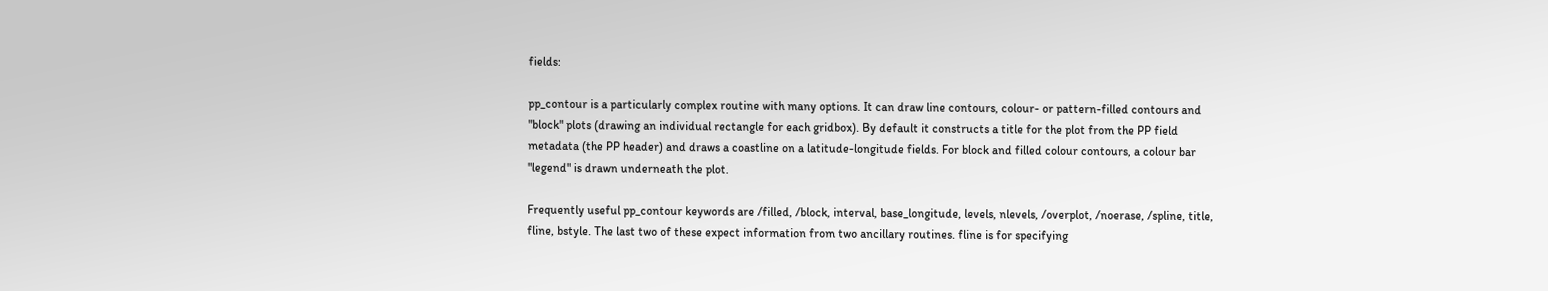fields:

pp_contour is a particularly complex routine with many options. It can draw line contours, colour- or pattern-filled contours and "block" plots (drawing an individual rectangle for each gridbox). By default it constructs a title for the plot from the PP field metadata (the PP header) and draws a coastline on a latitude-longitude fields. For block and filled colour contours, a colour bar "legend" is drawn underneath the plot.

Frequently useful pp_contour keywords are /filled, /block, interval, base_longitude, levels, nlevels, /overplot, /noerase, /spline, title, fline, bstyle. The last two of these expect information from two ancillary routines. fline is for specifying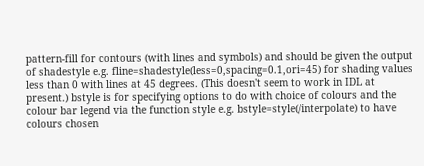pattern-fill for contours (with lines and symbols) and should be given the output of shadestyle e.g. fline=shadestyle(less=0,spacing=0.1,ori=45) for shading values less than 0 with lines at 45 degrees. (This doesn't seem to work in IDL at present.) bstyle is for specifying options to do with choice of colours and the colour bar legend via the function style e.g. bstyle=style(/interpolate) to have colours chosen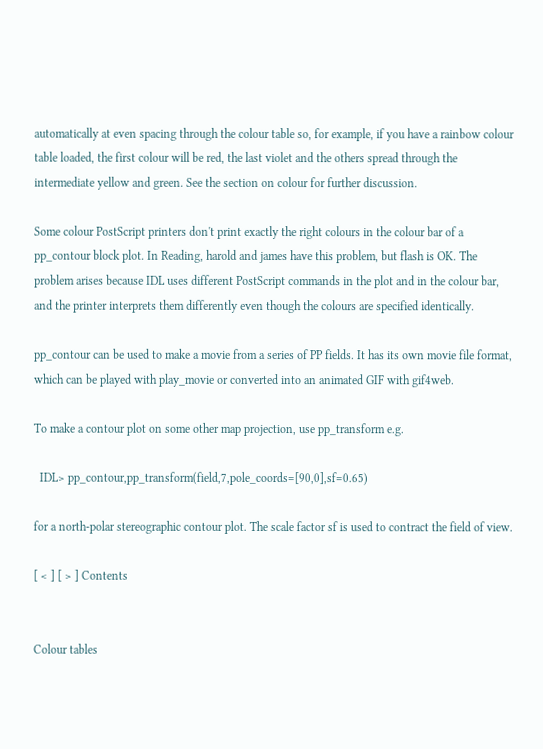automatically at even spacing through the colour table so, for example, if you have a rainbow colour table loaded, the first colour will be red, the last violet and the others spread through the intermediate yellow and green. See the section on colour for further discussion.

Some colour PostScript printers don't print exactly the right colours in the colour bar of a pp_contour block plot. In Reading, harold and james have this problem, but flash is OK. The problem arises because IDL uses different PostScript commands in the plot and in the colour bar, and the printer interprets them differently even though the colours are specified identically.

pp_contour can be used to make a movie from a series of PP fields. It has its own movie file format, which can be played with play_movie or converted into an animated GIF with gif4web.

To make a contour plot on some other map projection, use pp_transform e.g.

  IDL> pp_contour,pp_transform(field,7,pole_coords=[90,0],sf=0.65)

for a north-polar stereographic contour plot. The scale factor sf is used to contract the field of view.

[ < ] [ > ] Contents


Colour tables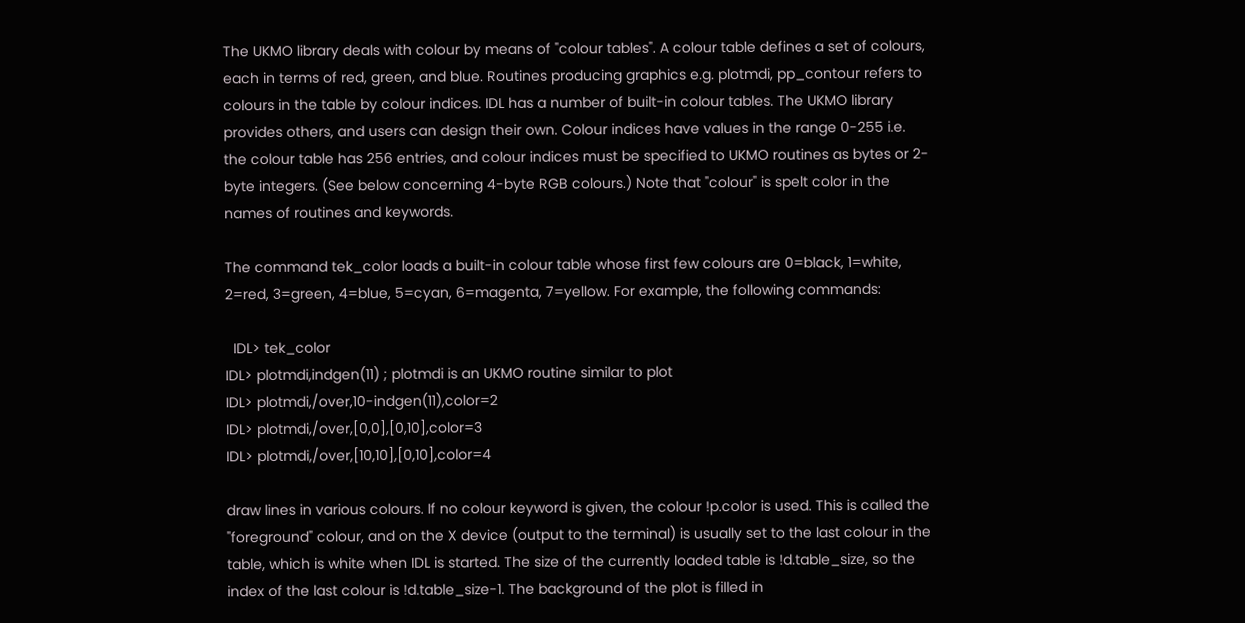The UKMO library deals with colour by means of "colour tables". A colour table defines a set of colours, each in terms of red, green, and blue. Routines producing graphics e.g. plotmdi, pp_contour refers to colours in the table by colour indices. IDL has a number of built-in colour tables. The UKMO library provides others, and users can design their own. Colour indices have values in the range 0-255 i.e. the colour table has 256 entries, and colour indices must be specified to UKMO routines as bytes or 2-byte integers. (See below concerning 4-byte RGB colours.) Note that "colour" is spelt color in the names of routines and keywords.

The command tek_color loads a built-in colour table whose first few colours are 0=black, 1=white, 2=red, 3=green, 4=blue, 5=cyan, 6=magenta, 7=yellow. For example, the following commands:

  IDL> tek_color
IDL> plotmdi,indgen(11) ; plotmdi is an UKMO routine similar to plot
IDL> plotmdi,/over,10-indgen(11),color=2
IDL> plotmdi,/over,[0,0],[0,10],color=3
IDL> plotmdi,/over,[10,10],[0,10],color=4

draw lines in various colours. If no colour keyword is given, the colour !p.color is used. This is called the "foreground" colour, and on the X device (output to the terminal) is usually set to the last colour in the table, which is white when IDL is started. The size of the currently loaded table is !d.table_size, so the index of the last colour is !d.table_size-1. The background of the plot is filled in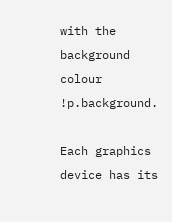with the background colour !p.background.

Each graphics device has its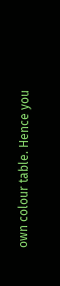own colour table. Hence you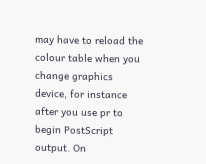may have to reload the colour table when you change graphics device, for instance after you use pr to begin PostScript output. On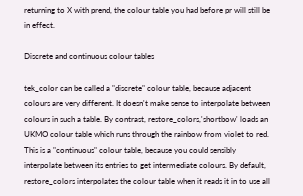returning to X with prend, the colour table you had before pr will still be in effect.

Discrete and continuous colour tables

tek_color can be called a "discrete" colour table, because adjacent colours are very different. It doesn't make sense to interpolate between colours in such a table. By contrast, restore_colors,'shortbow' loads an UKMO colour table which runs through the rainbow from violet to red. This is a "continuous" colour table, because you could sensibly interpolate between its entries to get intermediate colours. By default, restore_colors interpolates the colour table when it reads it in to use all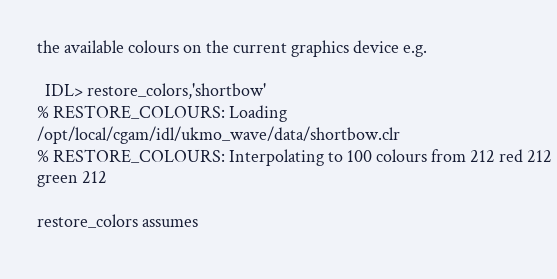the available colours on the current graphics device e.g.

  IDL> restore_colors,'shortbow'
% RESTORE_COLOURS: Loading /opt/local/cgam/idl/ukmo_wave/data/shortbow.clr
% RESTORE_COLOURS: Interpolating to 100 colours from 212 red 212 green 212

restore_colors assumes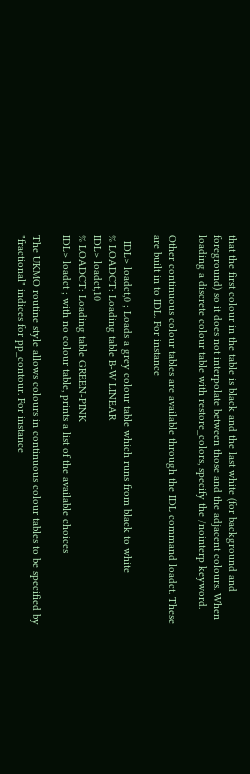that the first colour in the table is black and the last white (for background and foreground) so it does not interpolate between those and the adjacent colours. When loading a discrete colour table with restore_colors, specify the /nointerp keyword.

Other continuous colour tables are available through the IDL command loadct. These are built in to IDL. For instance

  IDL> loadct,0 ; Loads a grey colour table which runs from black to white
% LOADCT: Loading table B-W LINEAR
IDL> loadct,10
% LOADCT: Loading table GREEN-PINK
IDL> loadct ; with no colour table, prints a list of the available choices

The UKMO routine style allows colours in continuous colour tables to be specified by "fractional" indices for pp_contour. For instance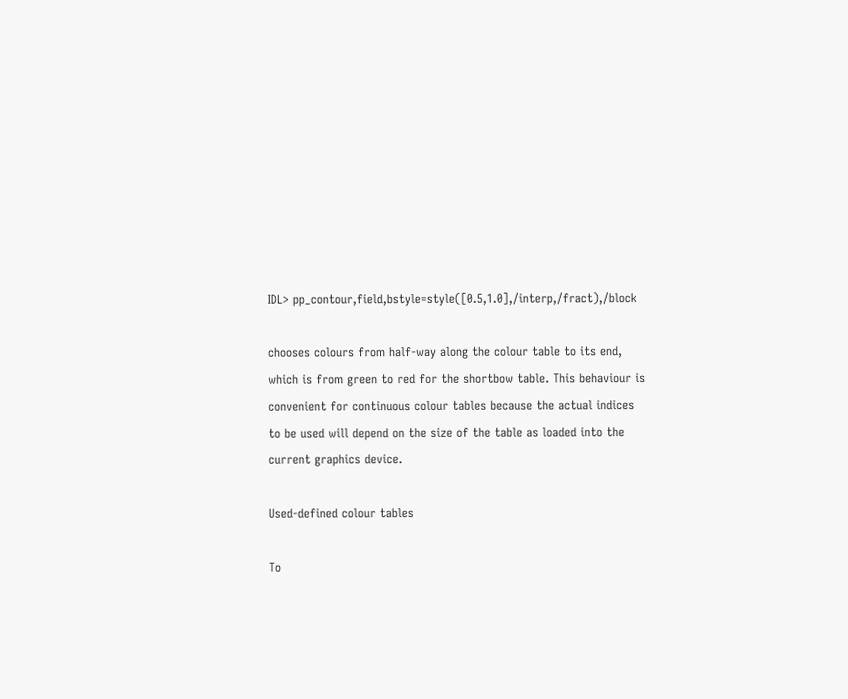IDL> pp_contour,field,bstyle=style([0.5,1.0],/interp,/fract),/block

chooses colours from half-way along the colour table to its end, which is from green to red for the shortbow table. This behaviour is convenient for continuous colour tables because the actual indices to be used will depend on the size of the table as loaded into the current graphics device.

Used-defined colour tables

To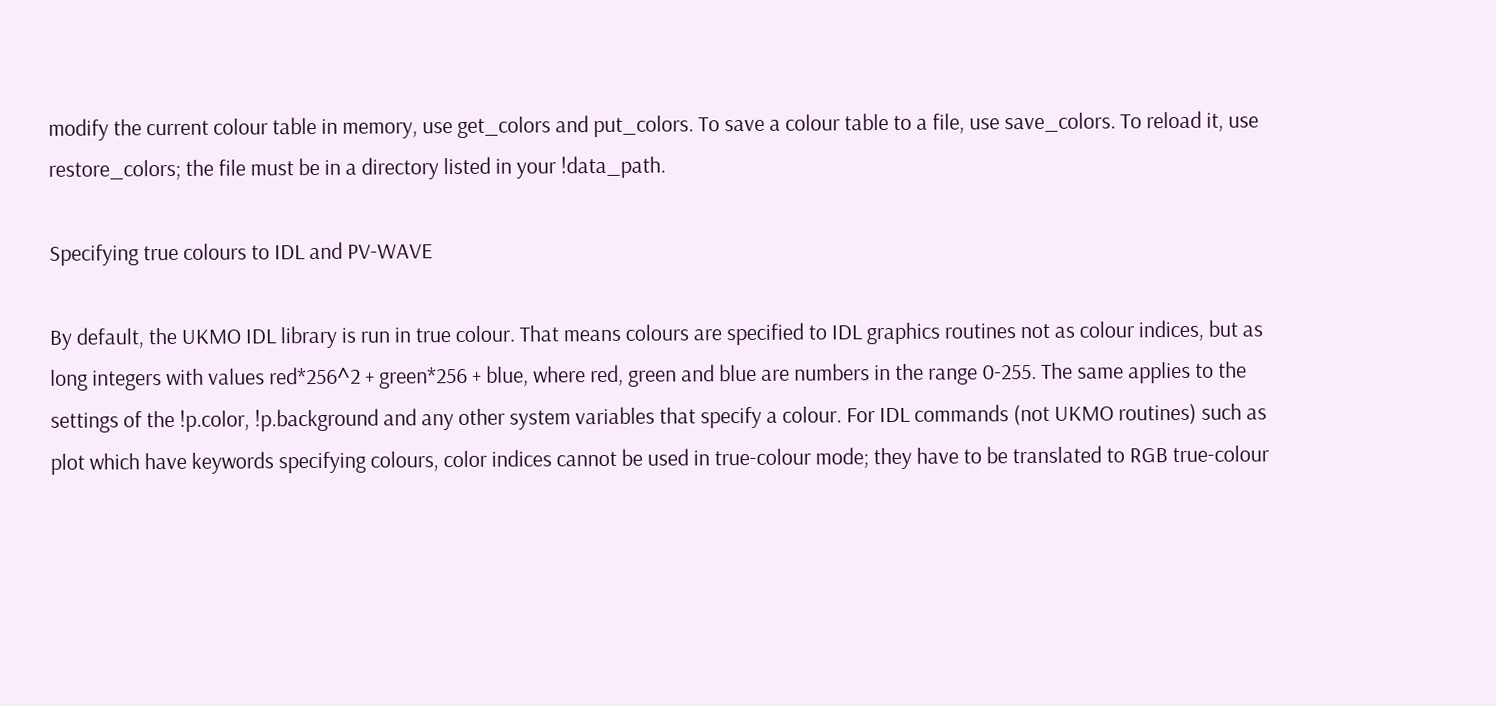modify the current colour table in memory, use get_colors and put_colors. To save a colour table to a file, use save_colors. To reload it, use restore_colors; the file must be in a directory listed in your !data_path.

Specifying true colours to IDL and PV-WAVE

By default, the UKMO IDL library is run in true colour. That means colours are specified to IDL graphics routines not as colour indices, but as long integers with values red*256^2 + green*256 + blue, where red, green and blue are numbers in the range 0-255. The same applies to the settings of the !p.color, !p.background and any other system variables that specify a colour. For IDL commands (not UKMO routines) such as plot which have keywords specifying colours, color indices cannot be used in true-colour mode; they have to be translated to RGB true-colour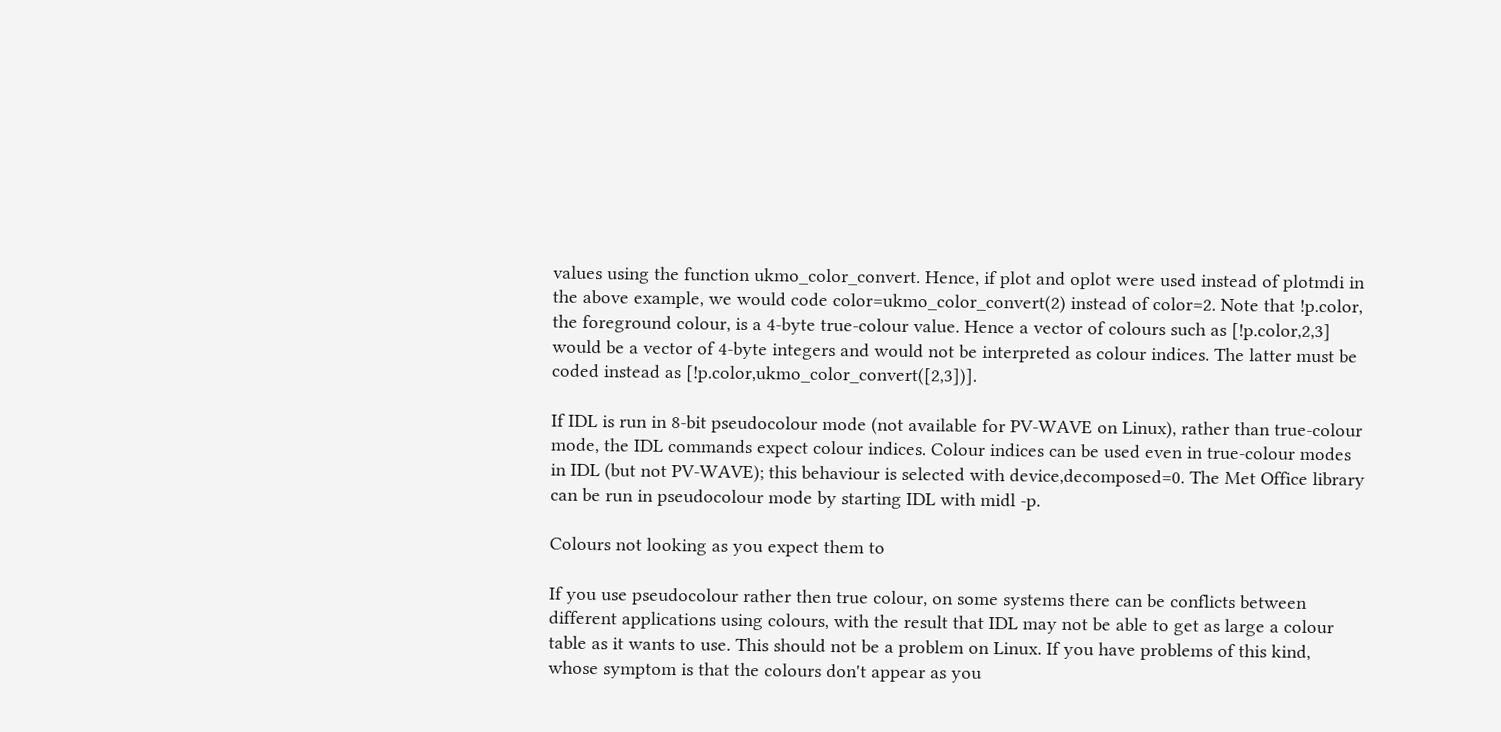values using the function ukmo_color_convert. Hence, if plot and oplot were used instead of plotmdi in the above example, we would code color=ukmo_color_convert(2) instead of color=2. Note that !p.color, the foreground colour, is a 4-byte true-colour value. Hence a vector of colours such as [!p.color,2,3] would be a vector of 4-byte integers and would not be interpreted as colour indices. The latter must be coded instead as [!p.color,ukmo_color_convert([2,3])].

If IDL is run in 8-bit pseudocolour mode (not available for PV-WAVE on Linux), rather than true-colour mode, the IDL commands expect colour indices. Colour indices can be used even in true-colour modes in IDL (but not PV-WAVE); this behaviour is selected with device,decomposed=0. The Met Office library can be run in pseudocolour mode by starting IDL with midl -p.

Colours not looking as you expect them to

If you use pseudocolour rather then true colour, on some systems there can be conflicts between different applications using colours, with the result that IDL may not be able to get as large a colour table as it wants to use. This should not be a problem on Linux. If you have problems of this kind, whose symptom is that the colours don't appear as you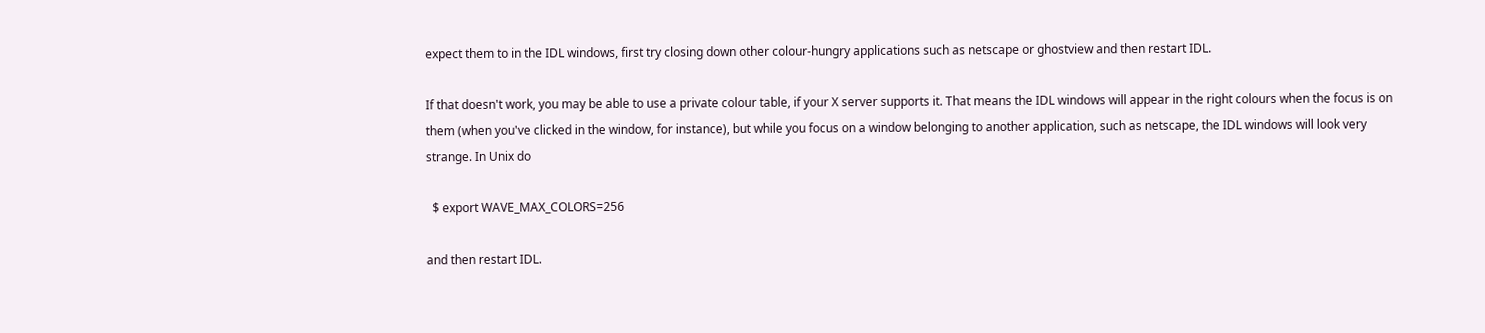expect them to in the IDL windows, first try closing down other colour-hungry applications such as netscape or ghostview and then restart IDL.

If that doesn't work, you may be able to use a private colour table, if your X server supports it. That means the IDL windows will appear in the right colours when the focus is on them (when you've clicked in the window, for instance), but while you focus on a window belonging to another application, such as netscape, the IDL windows will look very strange. In Unix do

  $ export WAVE_MAX_COLORS=256

and then restart IDL.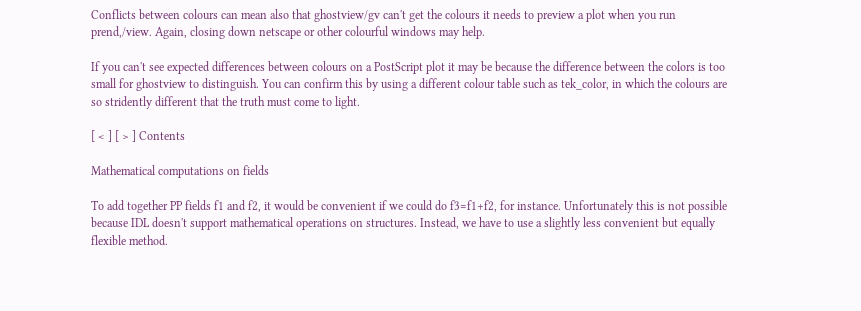Conflicts between colours can mean also that ghostview/gv can't get the colours it needs to preview a plot when you run prend,/view. Again, closing down netscape or other colourful windows may help.

If you can't see expected differences between colours on a PostScript plot it may be because the difference between the colors is too small for ghostview to distinguish. You can confirm this by using a different colour table such as tek_color, in which the colours are so stridently different that the truth must come to light.

[ < ] [ > ] Contents

Mathematical computations on fields

To add together PP fields f1 and f2, it would be convenient if we could do f3=f1+f2, for instance. Unfortunately this is not possible because IDL doesn't support mathematical operations on structures. Instead, we have to use a slightly less convenient but equally flexible method.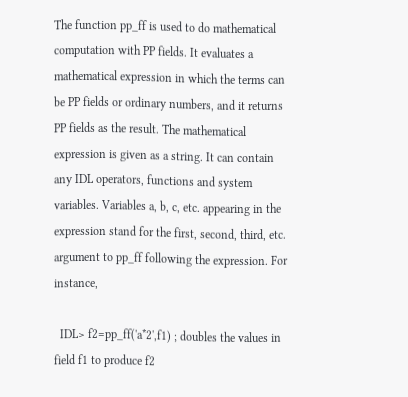The function pp_ff is used to do mathematical computation with PP fields. It evaluates a mathematical expression in which the terms can be PP fields or ordinary numbers, and it returns PP fields as the result. The mathematical expression is given as a string. It can contain any IDL operators, functions and system variables. Variables a, b, c, etc. appearing in the expression stand for the first, second, third, etc. argument to pp_ff following the expression. For instance,

  IDL> f2=pp_ff('a*2',f1) ; doubles the values in field f1 to produce f2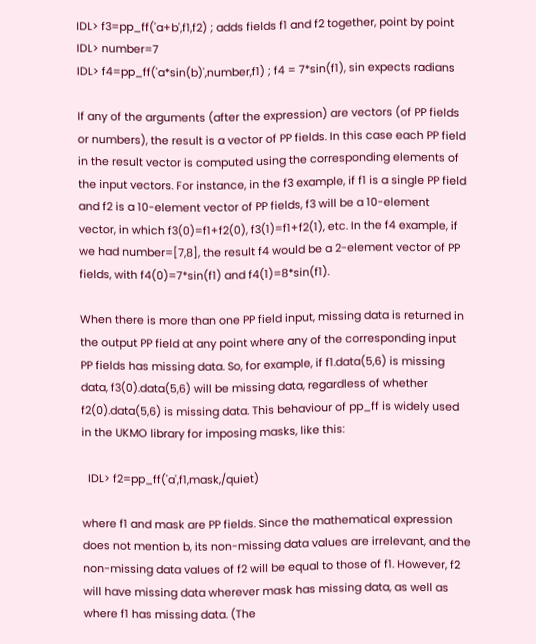IDL> f3=pp_ff('a+b',f1,f2) ; adds fields f1 and f2 together, point by point
IDL> number=7
IDL> f4=pp_ff('a*sin(b)',number,f1) ; f4 = 7*sin(f1), sin expects radians

If any of the arguments (after the expression) are vectors (of PP fields or numbers), the result is a vector of PP fields. In this case each PP field in the result vector is computed using the corresponding elements of the input vectors. For instance, in the f3 example, if f1 is a single PP field and f2 is a 10-element vector of PP fields, f3 will be a 10-element vector, in which f3(0)=f1+f2(0), f3(1)=f1+f2(1), etc. In the f4 example, if we had number=[7,8], the result f4 would be a 2-element vector of PP fields, with f4(0)=7*sin(f1) and f4(1)=8*sin(f1).

When there is more than one PP field input, missing data is returned in the output PP field at any point where any of the corresponding input PP fields has missing data. So, for example, if f1.data(5,6) is missing data, f3(0).data(5,6) will be missing data, regardless of whether f2(0).data(5,6) is missing data. This behaviour of pp_ff is widely used in the UKMO library for imposing masks, like this:

  IDL> f2=pp_ff('a',f1,mask,/quiet)

where f1 and mask are PP fields. Since the mathematical expression does not mention b, its non-missing data values are irrelevant, and the non-missing data values of f2 will be equal to those of f1. However, f2 will have missing data wherever mask has missing data, as well as where f1 has missing data. (The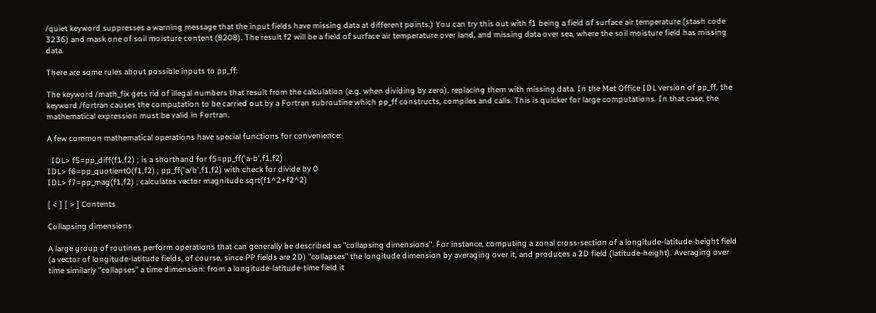/quiet keyword suppresses a warning message that the input fields have missing data at different points.) You can try this out with f1 being a field of surface air temperature (stash code 3236) and mask one of soil moisture content (8208). The result f2 will be a field of surface air temperature over land, and missing data over sea, where the soil moisture field has missing data.

There are some rules about possible inputs to pp_ff:

The keyword /math_fix gets rid of illegal numbers that result from the calculation (e.g. when dividing by zero), replacing them with missing data. In the Met Office IDL version of pp_ff, the keyword /fortran causes the computation to be carried out by a Fortran subroutine which pp_ff constructs, compiles and calls. This is quicker for large computations. In that case, the mathematical expression must be valid in Fortran.

A few common mathematical operations have special functions for convenience:

  IDL> f5=pp_diff(f1,f2) ; is a shorthand for f5=pp_ff('a-b',f1,f2)
IDL> f6=pp_quotient0(f1,f2) ; pp_ff('a/b',f1,f2) with check for divide by 0
IDL> f7=pp_mag(f1,f2) ; calculates vector magnitude sqrt(f1^2+f2^2)

[ < ] [ > ] Contents

Collapsing dimensions

A large group of routines perform operations that can generally be described as "collapsing dimensions". For instance, computing a zonal cross-section of a longitude-latitude-height field (a vector of longitude-latitude fields, of course, since PP fields are 2D) "collapses" the longitude dimension by averaging over it, and produces a 2D field (latitude-height). Averaging over time similarly "collapses" a time dimension: from a longitude-latitude-time field it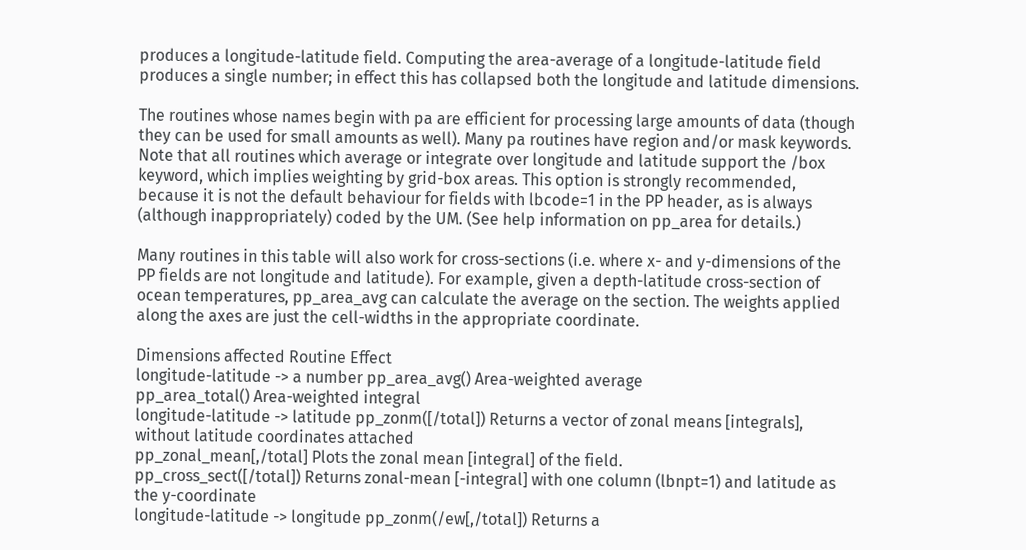produces a longitude-latitude field. Computing the area-average of a longitude-latitude field produces a single number; in effect this has collapsed both the longitude and latitude dimensions.

The routines whose names begin with pa are efficient for processing large amounts of data (though they can be used for small amounts as well). Many pa routines have region and/or mask keywords. Note that all routines which average or integrate over longitude and latitude support the /box keyword, which implies weighting by grid-box areas. This option is strongly recommended, because it is not the default behaviour for fields with lbcode=1 in the PP header, as is always (although inappropriately) coded by the UM. (See help information on pp_area for details.)

Many routines in this table will also work for cross-sections (i.e. where x- and y-dimensions of the PP fields are not longitude and latitude). For example, given a depth-latitude cross-section of ocean temperatures, pp_area_avg can calculate the average on the section. The weights applied along the axes are just the cell-widths in the appropriate coordinate.

Dimensions affected Routine Effect
longitude-latitude -> a number pp_area_avg() Area-weighted average
pp_area_total() Area-weighted integral
longitude-latitude -> latitude pp_zonm([/total]) Returns a vector of zonal means [integrals], without latitude coordinates attached
pp_zonal_mean[,/total] Plots the zonal mean [integral] of the field.
pp_cross_sect([/total]) Returns zonal-mean [-integral] with one column (lbnpt=1) and latitude as the y-coordinate
longitude-latitude -> longitude pp_zonm(/ew[,/total]) Returns a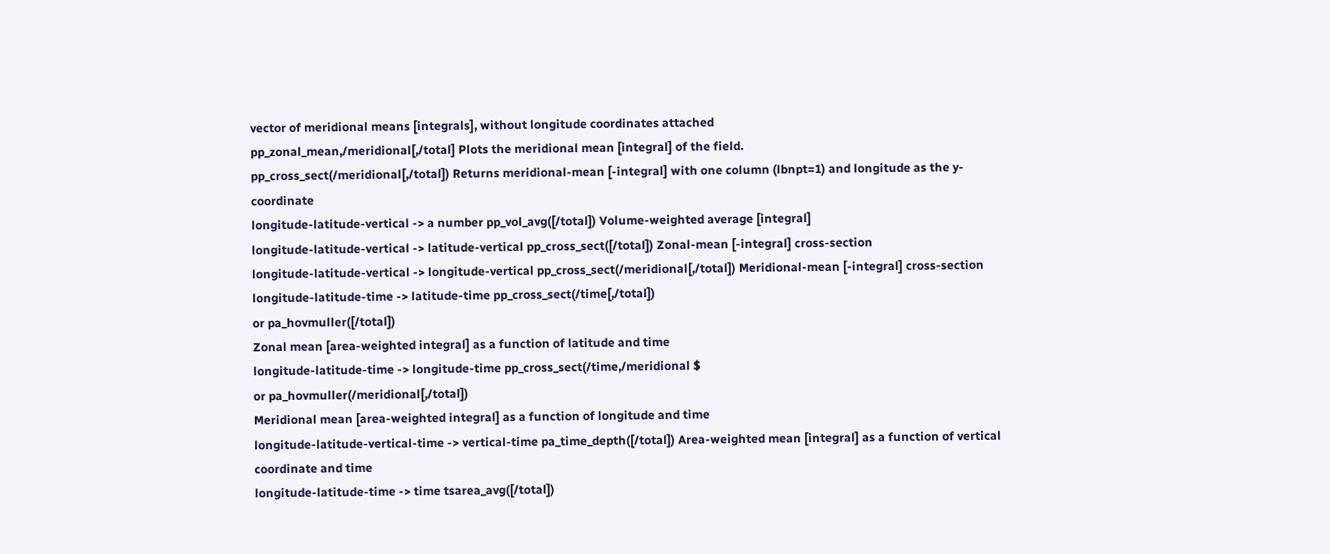vector of meridional means [integrals], without longitude coordinates attached
pp_zonal_mean,/meridional[,/total] Plots the meridional mean [integral] of the field.
pp_cross_sect(/meridional[,/total]) Returns meridional-mean [-integral] with one column (lbnpt=1) and longitude as the y-coordinate
longitude-latitude-vertical -> a number pp_vol_avg([/total]) Volume-weighted average [integral]
longitude-latitude-vertical -> latitude-vertical pp_cross_sect([/total]) Zonal-mean [-integral] cross-section
longitude-latitude-vertical -> longitude-vertical pp_cross_sect(/meridional[,/total]) Meridional-mean [-integral] cross-section
longitude-latitude-time -> latitude-time pp_cross_sect(/time[,/total])
or pa_hovmuller([/total])
Zonal mean [area-weighted integral] as a function of latitude and time
longitude-latitude-time -> longitude-time pp_cross_sect(/time,/meridional $
or pa_hovmuller(/meridional[,/total])
Meridional mean [area-weighted integral] as a function of longitude and time
longitude-latitude-vertical-time -> vertical-time pa_time_depth([/total]) Area-weighted mean [integral] as a function of vertical coordinate and time
longitude-latitude-time -> time tsarea_avg([/total])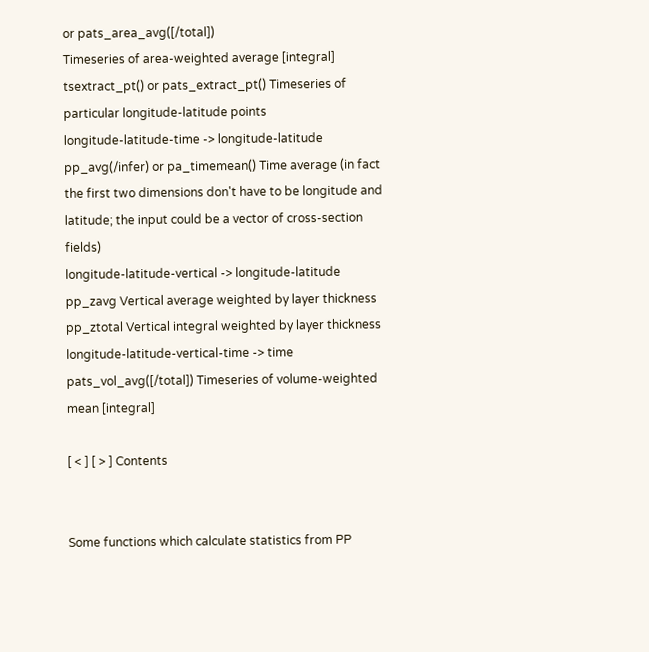or pats_area_avg([/total])
Timeseries of area-weighted average [integral]
tsextract_pt() or pats_extract_pt() Timeseries of particular longitude-latitude points
longitude-latitude-time -> longitude-latitude pp_avg(/infer) or pa_timemean() Time average (in fact the first two dimensions don't have to be longitude and latitude; the input could be a vector of cross-section fields)
longitude-latitude-vertical -> longitude-latitude pp_zavg Vertical average weighted by layer thickness
pp_ztotal Vertical integral weighted by layer thickness
longitude-latitude-vertical-time -> time pats_vol_avg([/total]) Timeseries of volume-weighted mean [integral]

[ < ] [ > ] Contents


Some functions which calculate statistics from PP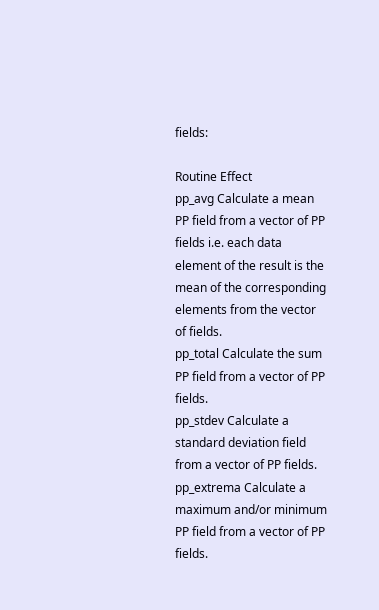fields:

Routine Effect
pp_avg Calculate a mean PP field from a vector of PP fields i.e. each data element of the result is the mean of the corresponding elements from the vector of fields.
pp_total Calculate the sum PP field from a vector of PP fields.
pp_stdev Calculate a standard deviation field from a vector of PP fields.
pp_extrema Calculate a maximum and/or minimum PP field from a vector of PP fields.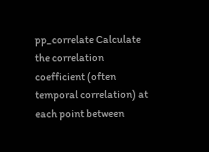pp_correlate Calculate the correlation coefficient (often temporal correlation) at each point between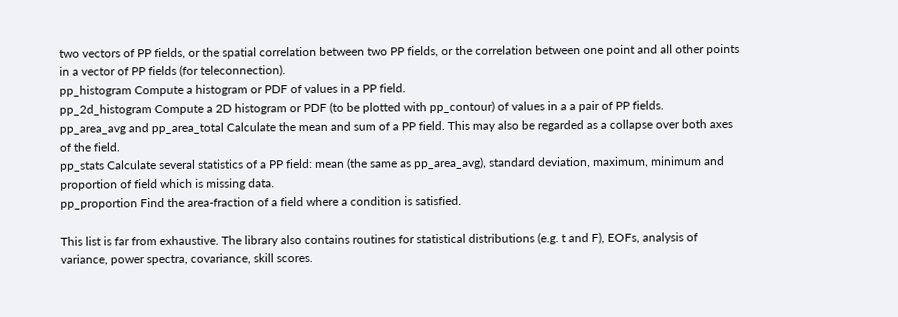two vectors of PP fields, or the spatial correlation between two PP fields, or the correlation between one point and all other points in a vector of PP fields (for teleconnection).
pp_histogram Compute a histogram or PDF of values in a PP field.
pp_2d_histogram Compute a 2D histogram or PDF (to be plotted with pp_contour) of values in a a pair of PP fields.
pp_area_avg and pp_area_total Calculate the mean and sum of a PP field. This may also be regarded as a collapse over both axes of the field.
pp_stats Calculate several statistics of a PP field: mean (the same as pp_area_avg), standard deviation, maximum, minimum and proportion of field which is missing data.
pp_proportion Find the area-fraction of a field where a condition is satisfied.

This list is far from exhaustive. The library also contains routines for statistical distributions (e.g. t and F), EOFs, analysis of variance, power spectra, covariance, skill scores.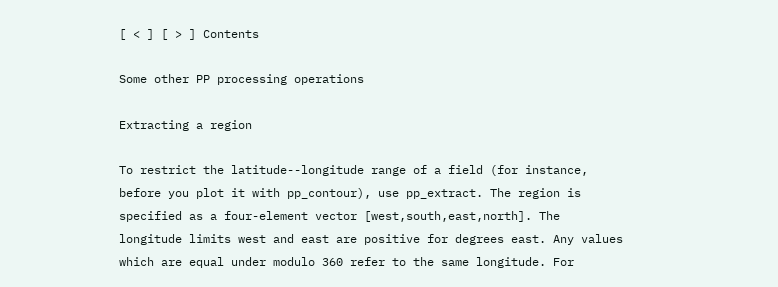[ < ] [ > ] Contents

Some other PP processing operations

Extracting a region

To restrict the latitude--longitude range of a field (for instance, before you plot it with pp_contour), use pp_extract. The region is specified as a four-element vector [west,south,east,north]. The longitude limits west and east are positive for degrees east. Any values which are equal under modulo 360 refer to the same longitude. For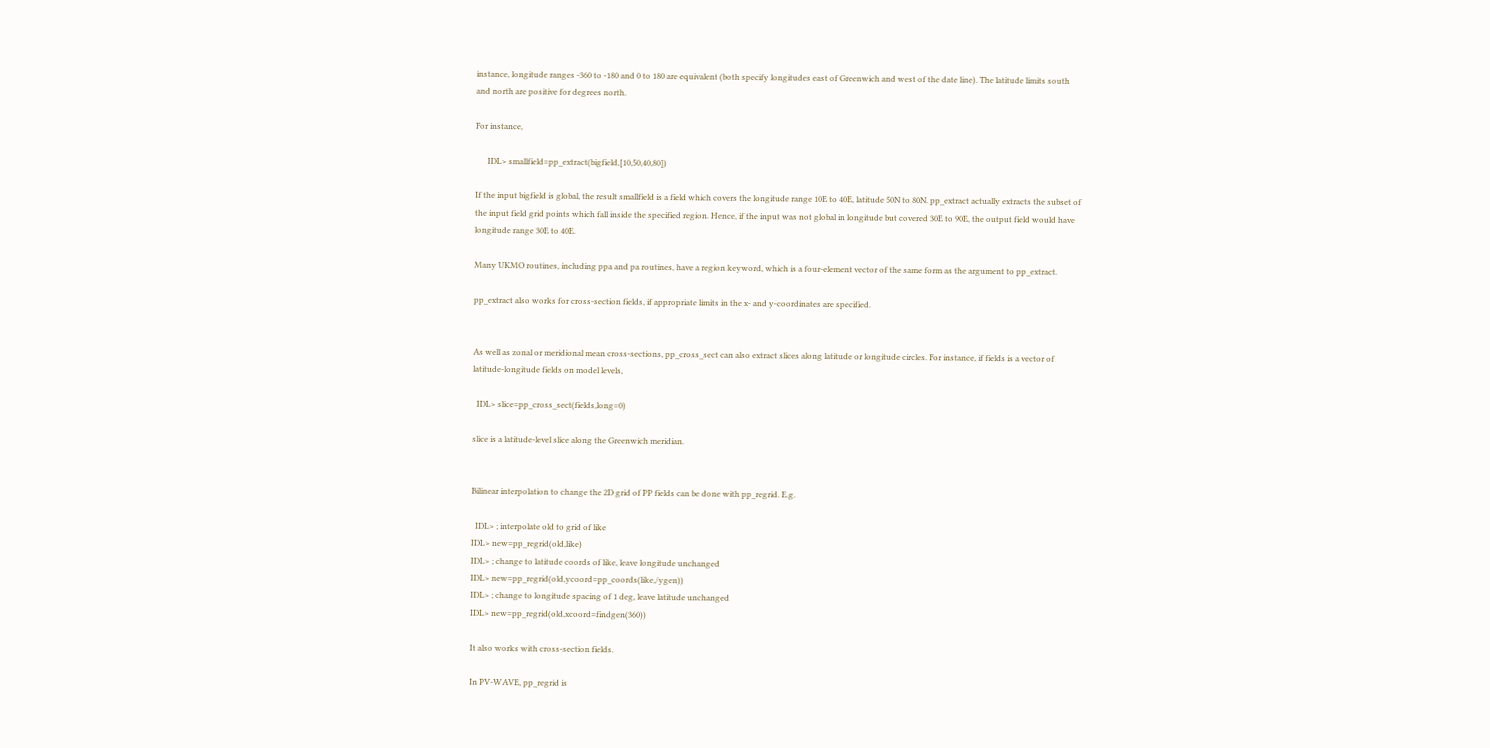instance, longitude ranges -360 to -180 and 0 to 180 are equivalent (both specify longitudes east of Greenwich and west of the date line). The latitude limits south and north are positive for degrees north.

For instance,

      IDL> smallfield=pp_extract(bigfield,[10,50,40,80])

If the input bigfield is global, the result smallfield is a field which covers the longitude range 10E to 40E, latitude 50N to 80N. pp_extract actually extracts the subset of the input field grid points which fall inside the specified region. Hence, if the input was not global in longitude but covered 30E to 90E, the output field would have longitude range 30E to 40E.

Many UKMO routines, including ppa and pa routines, have a region keyword, which is a four-element vector of the same form as the argument to pp_extract.

pp_extract also works for cross-section fields, if appropriate limits in the x- and y-coordinates are specified.


As well as zonal or meridional mean cross-sections, pp_cross_sect can also extract slices along latitude or longitude circles. For instance, if fields is a vector of latitude-longitude fields on model levels,

  IDL> slice=pp_cross_sect(fields,long=0)

slice is a latitude-level slice along the Greenwich meridian.


Bilinear interpolation to change the 2D grid of PP fields can be done with pp_regrid. E.g.

  IDL> ; interpolate old to grid of like
IDL> new=pp_regrid(old,like)
IDL> ; change to latitude coords of like, leave longitude unchanged
IDL> new=pp_regrid(old,ycoord=pp_coords(like,/ygen))
IDL> ; change to longitude spacing of 1 deg, leave latitude unchanged
IDL> new=pp_regrid(old,xcoord=findgen(360))

It also works with cross-section fields.

In PV-WAVE, pp_regrid is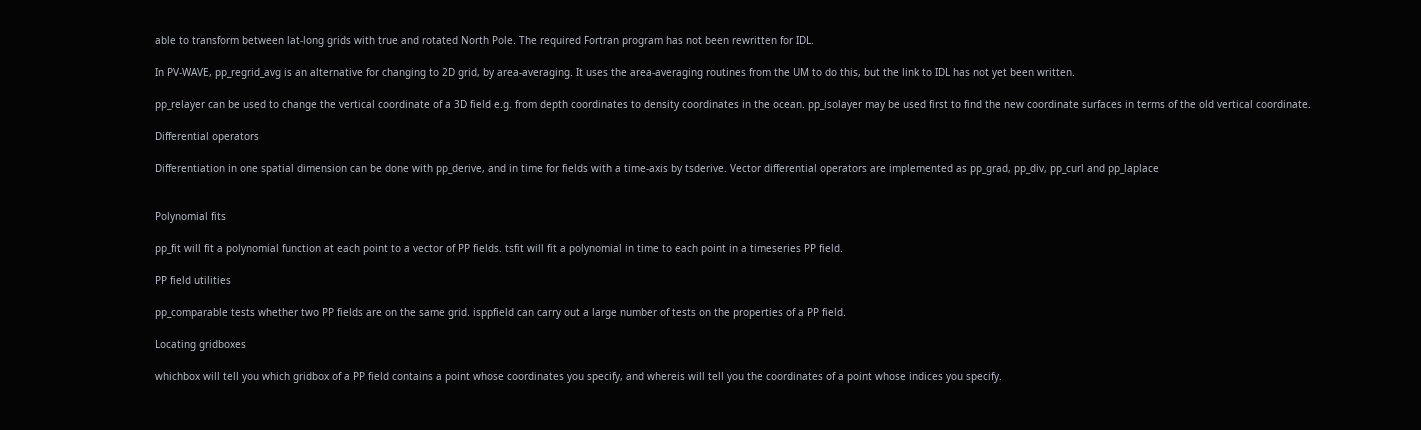able to transform between lat-long grids with true and rotated North Pole. The required Fortran program has not been rewritten for IDL.

In PV-WAVE, pp_regrid_avg is an alternative for changing to 2D grid, by area-averaging. It uses the area-averaging routines from the UM to do this, but the link to IDL has not yet been written.

pp_relayer can be used to change the vertical coordinate of a 3D field e.g. from depth coordinates to density coordinates in the ocean. pp_isolayer may be used first to find the new coordinate surfaces in terms of the old vertical coordinate.

Differential operators

Differentiation in one spatial dimension can be done with pp_derive, and in time for fields with a time-axis by tsderive. Vector differential operators are implemented as pp_grad, pp_div, pp_curl and pp_laplace


Polynomial fits

pp_fit will fit a polynomial function at each point to a vector of PP fields. tsfit will fit a polynomial in time to each point in a timeseries PP field.

PP field utilities

pp_comparable tests whether two PP fields are on the same grid. isppfield can carry out a large number of tests on the properties of a PP field.

Locating gridboxes

whichbox will tell you which gridbox of a PP field contains a point whose coordinates you specify, and whereis will tell you the coordinates of a point whose indices you specify.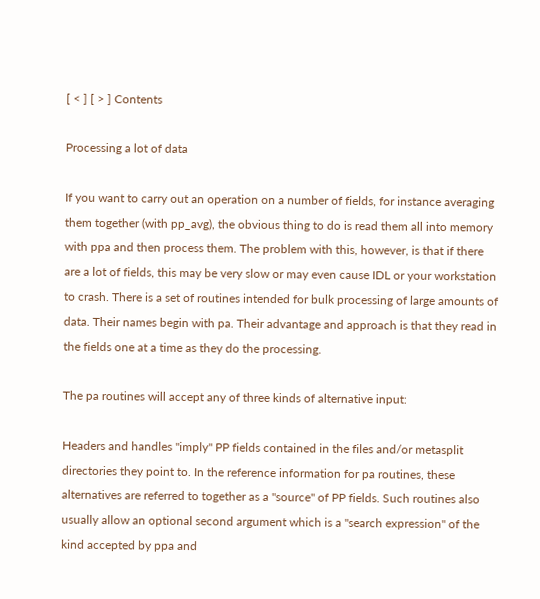[ < ] [ > ] Contents

Processing a lot of data

If you want to carry out an operation on a number of fields, for instance averaging them together (with pp_avg), the obvious thing to do is read them all into memory with ppa and then process them. The problem with this, however, is that if there are a lot of fields, this may be very slow or may even cause IDL or your workstation to crash. There is a set of routines intended for bulk processing of large amounts of data. Their names begin with pa. Their advantage and approach is that they read in the fields one at a time as they do the processing.

The pa routines will accept any of three kinds of alternative input:

Headers and handles "imply" PP fields contained in the files and/or metasplit directories they point to. In the reference information for pa routines, these alternatives are referred to together as a "source" of PP fields. Such routines also usually allow an optional second argument which is a "search expression" of the kind accepted by ppa and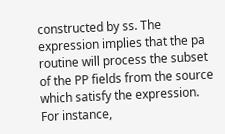constructed by ss. The expression implies that the pa routine will process the subset of the PP fields from the source which satisfy the expression. For instance,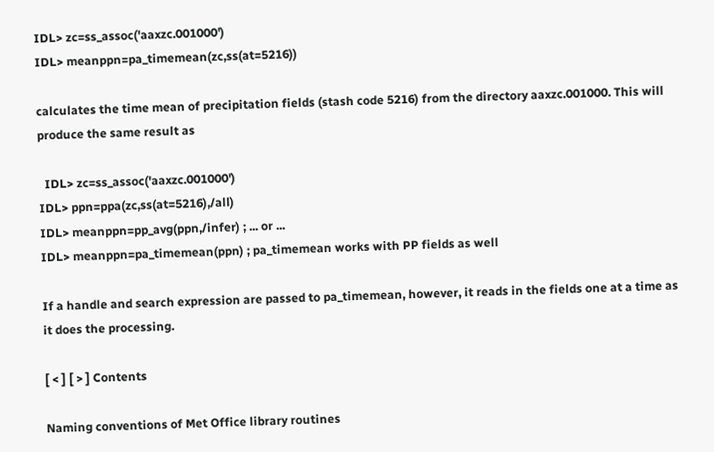IDL> zc=ss_assoc('aaxzc.001000')
IDL> meanppn=pa_timemean(zc,ss(at=5216))

calculates the time mean of precipitation fields (stash code 5216) from the directory aaxzc.001000. This will produce the same result as

  IDL> zc=ss_assoc('aaxzc.001000')
IDL> ppn=ppa(zc,ss(at=5216),/all)
IDL> meanppn=pp_avg(ppn,/infer) ; ... or ...
IDL> meanppn=pa_timemean(ppn) ; pa_timemean works with PP fields as well

If a handle and search expression are passed to pa_timemean, however, it reads in the fields one at a time as it does the processing.

[ < ] [ > ] Contents

Naming conventions of Met Office library routines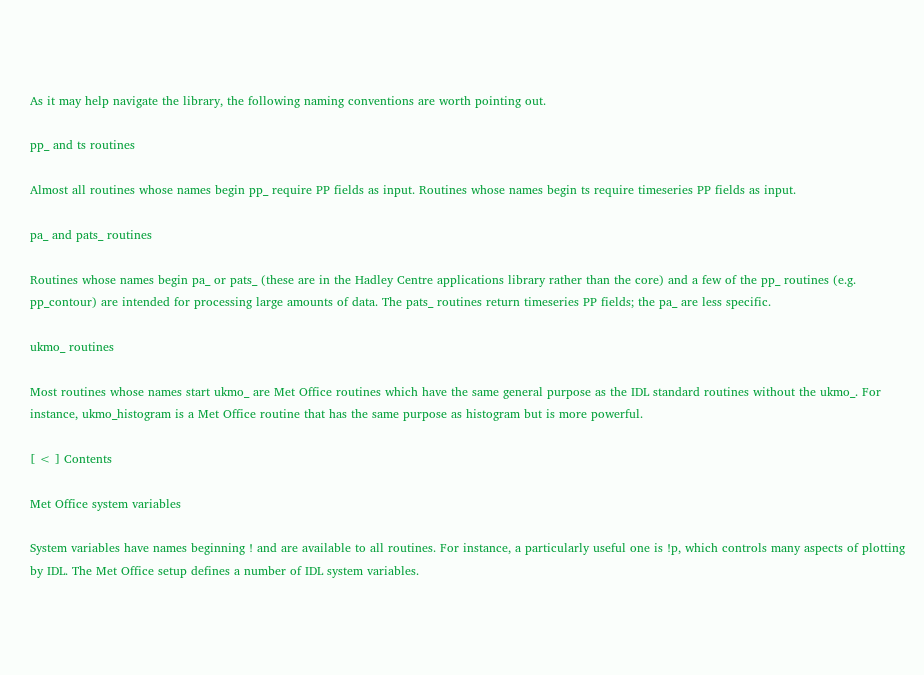As it may help navigate the library, the following naming conventions are worth pointing out.

pp_ and ts routines

Almost all routines whose names begin pp_ require PP fields as input. Routines whose names begin ts require timeseries PP fields as input.

pa_ and pats_ routines

Routines whose names begin pa_ or pats_ (these are in the Hadley Centre applications library rather than the core) and a few of the pp_ routines (e.g. pp_contour) are intended for processing large amounts of data. The pats_ routines return timeseries PP fields; the pa_ are less specific.

ukmo_ routines

Most routines whose names start ukmo_ are Met Office routines which have the same general purpose as the IDL standard routines without the ukmo_. For instance, ukmo_histogram is a Met Office routine that has the same purpose as histogram but is more powerful.

[ < ] Contents

Met Office system variables

System variables have names beginning ! and are available to all routines. For instance, a particularly useful one is !p, which controls many aspects of plotting by IDL. The Met Office setup defines a number of IDL system variables.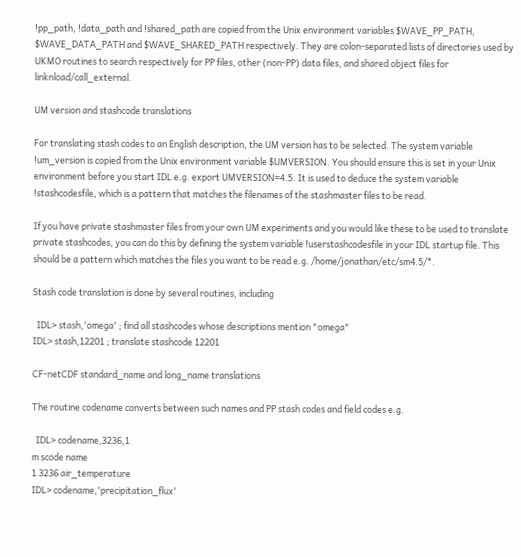!pp_path, !data_path and !shared_path are copied from the Unix environment variables $WAVE_PP_PATH, $WAVE_DATA_PATH and $WAVE_SHARED_PATH respectively. They are colon-separated lists of directories used by UKMO routines to search respectively for PP files, other (non-PP) data files, and shared object files for linknload/call_external.

UM version and stashcode translations

For translating stash codes to an English description, the UM version has to be selected. The system variable !um_version is copied from the Unix environment variable $UMVERSION. You should ensure this is set in your Unix environment before you start IDL e.g. export UMVERSION=4.5. It is used to deduce the system variable !stashcodesfile, which is a pattern that matches the filenames of the stashmaster files to be read.

If you have private stashmaster files from your own UM experiments and you would like these to be used to translate private stashcodes, you can do this by defining the system variable !userstashcodesfile in your IDL startup file. This should be a pattern which matches the files you want to be read e.g. /home/jonathan/etc/sm4.5/*.

Stash code translation is done by several routines, including

  IDL> stash,'omega' ; find all stashcodes whose descriptions mention "omega"
IDL> stash,12201 ; translate stashcode 12201

CF-netCDF standard_name and long_name translations

The routine codename converts between such names and PP stash codes and field codes e.g.

  IDL> codename,3236,1
m scode name
1 3236 air_temperature
IDL> codename,'precipitation_flux'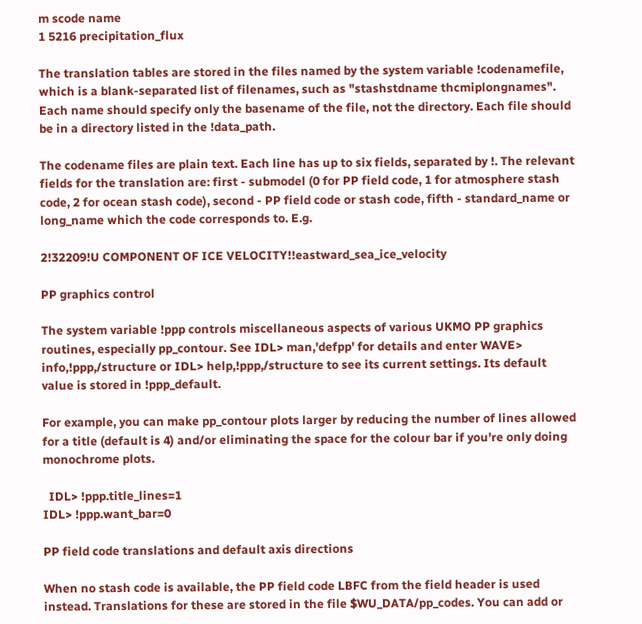m scode name
1 5216 precipitation_flux

The translation tables are stored in the files named by the system variable !codenamefile, which is a blank-separated list of filenames, such as "stashstdname thcmiplongnames". Each name should specify only the basename of the file, not the directory. Each file should be in a directory listed in the !data_path.

The codename files are plain text. Each line has up to six fields, separated by !. The relevant fields for the translation are: first - submodel (0 for PP field code, 1 for atmosphere stash code, 2 for ocean stash code), second - PP field code or stash code, fifth - standard_name or long_name which the code corresponds to. E.g.

2!32209!U COMPONENT OF ICE VELOCITY!!eastward_sea_ice_velocity

PP graphics control

The system variable !ppp controls miscellaneous aspects of various UKMO PP graphics routines, especially pp_contour. See IDL> man,'defpp' for details and enter WAVE> info,!ppp,/structure or IDL> help,!ppp,/structure to see its current settings. Its default value is stored in !ppp_default.

For example, you can make pp_contour plots larger by reducing the number of lines allowed for a title (default is 4) and/or eliminating the space for the colour bar if you're only doing monochrome plots.

  IDL> !ppp.title_lines=1
IDL> !ppp.want_bar=0

PP field code translations and default axis directions

When no stash code is available, the PP field code LBFC from the field header is used instead. Translations for these are stored in the file $WU_DATA/pp_codes. You can add or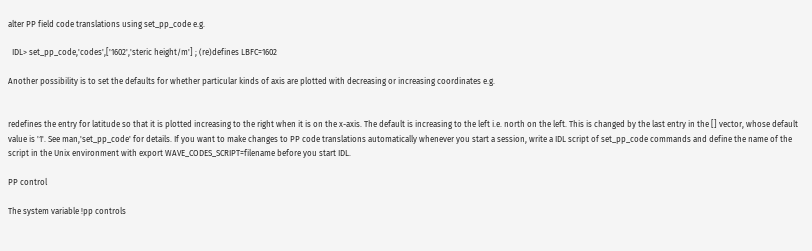alter PP field code translations using set_pp_code e.g.

  IDL> set_pp_code,'codes',['1602','steric height/m'] ; (re)defines LBFC=1602

Another possibility is to set the defaults for whether particular kinds of axis are plotted with decreasing or increasing coordinates e.g.


redefines the entry for latitude so that it is plotted increasing to the right when it is on the x-axis. The default is increasing to the left i.e. north on the left. This is changed by the last entry in the [] vector, whose default value is '1'. See man,'set_pp_code' for details. If you want to make changes to PP code translations automatically whenever you start a session, write a IDL script of set_pp_code commands and define the name of the script in the Unix environment with export WAVE_CODES_SCRIPT=filename before you start IDL.

PP control

The system variable !pp controls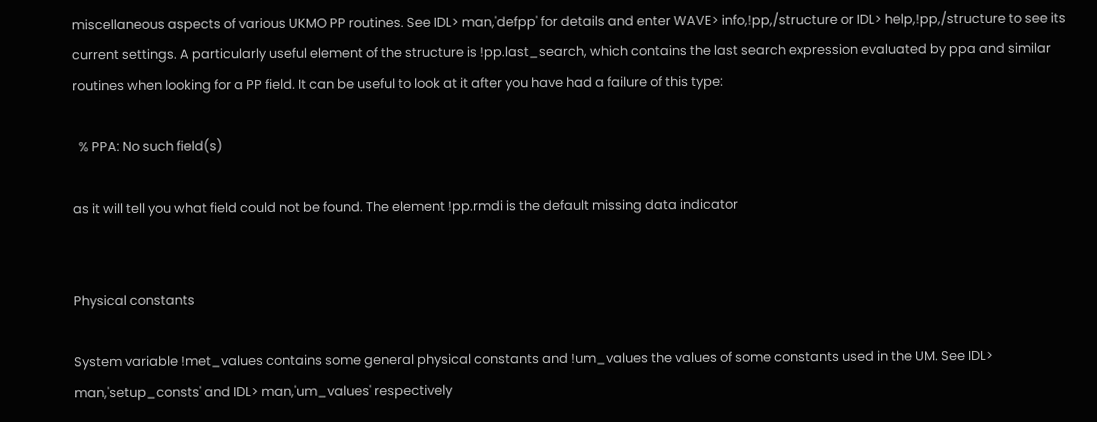miscellaneous aspects of various UKMO PP routines. See IDL> man,'defpp' for details and enter WAVE> info,!pp,/structure or IDL> help,!pp,/structure to see its current settings. A particularly useful element of the structure is !pp.last_search, which contains the last search expression evaluated by ppa and similar routines when looking for a PP field. It can be useful to look at it after you have had a failure of this type:

  % PPA: No such field(s)

as it will tell you what field could not be found. The element !pp.rmdi is the default missing data indicator


Physical constants

System variable !met_values contains some general physical constants and !um_values the values of some constants used in the UM. See IDL> man,'setup_consts' and IDL> man,'um_values' respectively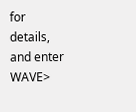for details, and enter WAVE>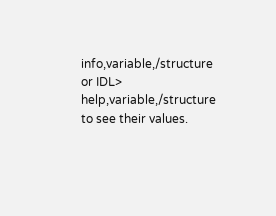info,variable,/structure or IDL> help,variable,/structure to see their values.